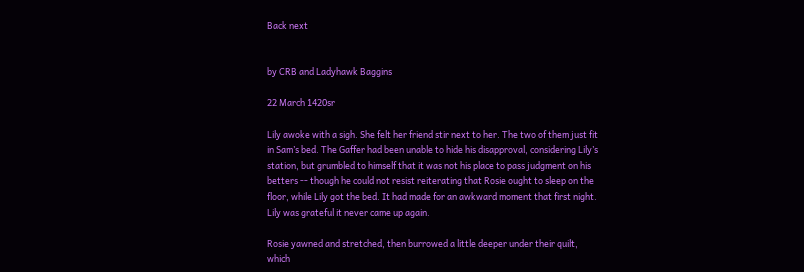Back next


by CRB and Ladyhawk Baggins

22 March 1420sr

Lily awoke with a sigh. She felt her friend stir next to her. The two of them just fit in Sam’s bed. The Gaffer had been unable to hide his disapproval, considering Lily’s station, but grumbled to himself that it was not his place to pass judgment on his betters -- though he could not resist reiterating that Rosie ought to sleep on the floor, while Lily got the bed. It had made for an awkward moment that first night. Lily was grateful it never came up again.

Rosie yawned and stretched, then burrowed a little deeper under their quilt, which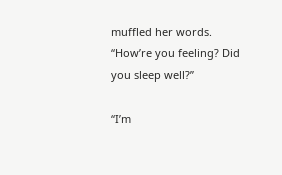muffled her words. “How’re you feeling? Did you sleep well?”

“I’m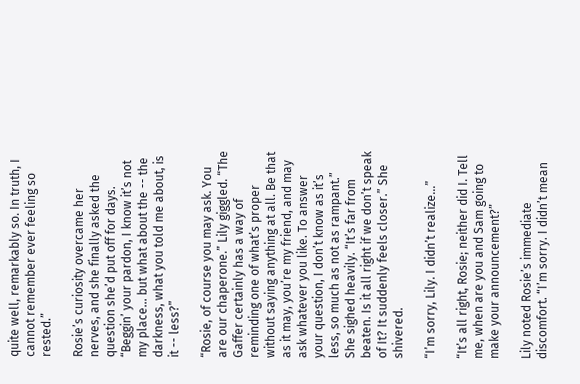quite well, remarkably so. In truth, I cannot remember ever feeling so rested.”

Rosie’s curiosity overcame her nerves, and she finally asked the question she’d put off for days. “Beggin’ your pardon, I know it’s not my place... but what about the -- the darkness, what you told me about, is it -- less?”

“Rosie, of course you may ask. You are our chaperone.” Lily giggled. “The Gaffer certainly has a way of reminding one of what’s proper without saying anything at all. Be that as it may, you’re my friend, and may ask whatever you like. To answer your question, I don’t know as it’s less, so much as not as rampant.” She sighed heavily. “It’s far from beaten. Is it all right if we don’t speak of It? It suddenly feels closer.” She shivered.

“I’m sorry, Lily. I didn’t realize...”

“It’s all right, Rosie; neither did I. Tell me, when are you and Sam going to make your announcement?”

Lily noted Rosie’s immediate discomfort. “I’m sorry. I didn’t mean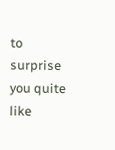to surprise you quite like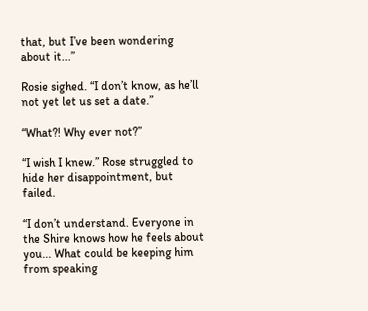that, but I’ve been wondering about it...”

Rosie sighed. “I don’t know, as he’ll not yet let us set a date.”

“What?! Why ever not?”

“I wish I knew.” Rose struggled to hide her disappointment, but failed.

“I don’t understand. Everyone in the Shire knows how he feels about you... What could be keeping him from speaking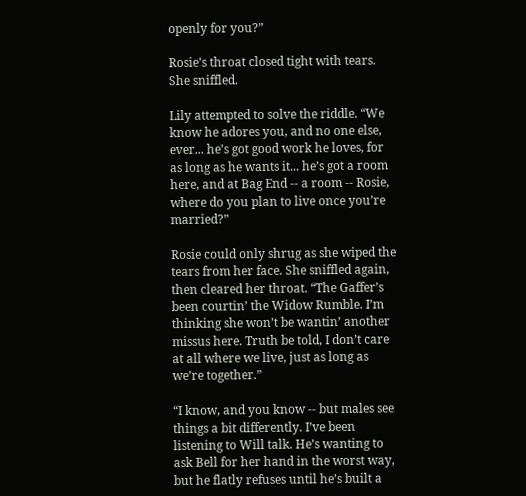openly for you?”

Rosie’s throat closed tight with tears. She sniffled.

Lily attempted to solve the riddle. “We know he adores you, and no one else, ever... he’s got good work he loves, for as long as he wants it... he’s got a room here, and at Bag End -- a room -- Rosie, where do you plan to live once you’re married?”

Rosie could only shrug as she wiped the tears from her face. She sniffled again, then cleared her throat. “The Gaffer’s been courtin’ the Widow Rumble. I’m thinking she won’t be wantin’ another missus here. Truth be told, I don’t care at all where we live, just as long as we’re together.”

“I know, and you know -- but males see things a bit differently. I’ve been listening to Will talk. He’s wanting to ask Bell for her hand in the worst way, but he flatly refuses until he’s built a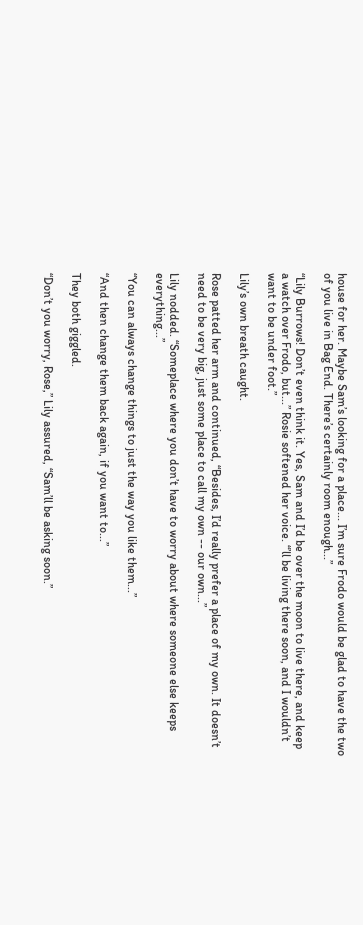house for her. Maybe Sam’s looking for a place... I’m sure Frodo would be glad to have the two of you live in Bag End. There’s certainly room enough...”

“Lily Burrows! Don’t even think it. Yes, Sam and I’d be over the moon to live there, and keep a watch over Frodo, but...” Rosie softened her voice. “’ll be living there soon, and I wouldn’t want to be under foot.”

Lily’s own breath caught.

Rose patted her arm and continued, “Besides, I’d really prefer a place of my own. It doesn’t need to be very big, just some place to call my own -- our own...”

Lily nodded. “Someplace where you don’t have to worry about where someone else keeps everything...”

“You can always change things to just the way you like them...”

“And then change them back again, if you want to...”

They both giggled.

“Don’t you worry, Rose,” Lily assured, “Sam’ll be asking soon.”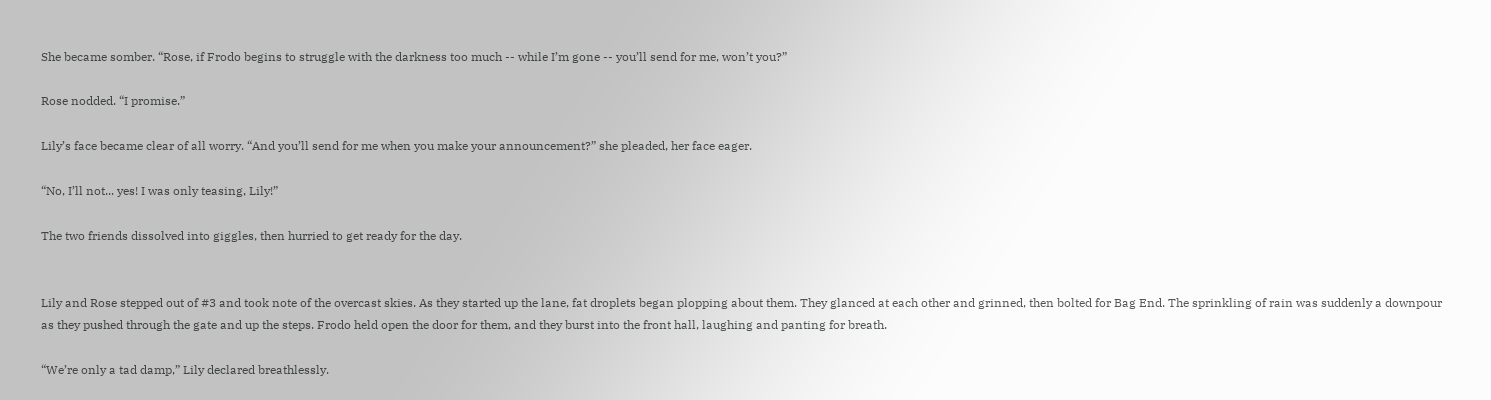She became somber. “Rose, if Frodo begins to struggle with the darkness too much -- while I’m gone -- you’ll send for me, won’t you?”

Rose nodded. “I promise.”

Lily’s face became clear of all worry. “And you’ll send for me when you make your announcement?” she pleaded, her face eager.

“No, I’ll not... yes! I was only teasing, Lily!”

The two friends dissolved into giggles, then hurried to get ready for the day.


Lily and Rose stepped out of #3 and took note of the overcast skies. As they started up the lane, fat droplets began plopping about them. They glanced at each other and grinned, then bolted for Bag End. The sprinkling of rain was suddenly a downpour as they pushed through the gate and up the steps. Frodo held open the door for them, and they burst into the front hall, laughing and panting for breath.

“We’re only a tad damp,” Lily declared breathlessly.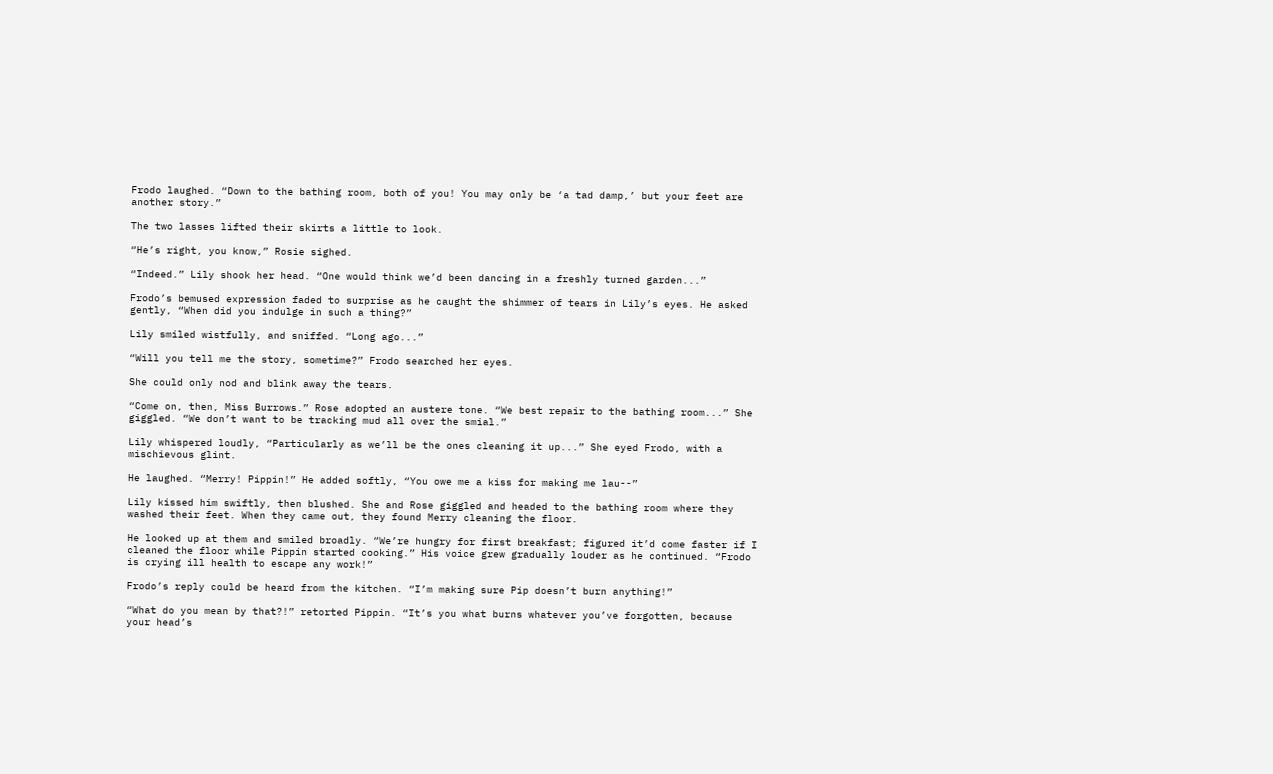Frodo laughed. “Down to the bathing room, both of you! You may only be ‘a tad damp,’ but your feet are another story.”

The two lasses lifted their skirts a little to look.

“He’s right, you know,” Rosie sighed.

“Indeed.” Lily shook her head. “One would think we’d been dancing in a freshly turned garden...”

Frodo’s bemused expression faded to surprise as he caught the shimmer of tears in Lily’s eyes. He asked gently, “When did you indulge in such a thing?”

Lily smiled wistfully, and sniffed. “Long ago...”

“Will you tell me the story, sometime?” Frodo searched her eyes.

She could only nod and blink away the tears.

“Come on, then, Miss Burrows.” Rose adopted an austere tone. “We best repair to the bathing room...” She giggled. “We don’t want to be tracking mud all over the smial.”

Lily whispered loudly, “Particularly as we’ll be the ones cleaning it up...” She eyed Frodo, with a mischievous glint.

He laughed. “Merry! Pippin!” He added softly, “You owe me a kiss for making me lau--”

Lily kissed him swiftly, then blushed. She and Rose giggled and headed to the bathing room where they washed their feet. When they came out, they found Merry cleaning the floor.

He looked up at them and smiled broadly. “We’re hungry for first breakfast; figured it’d come faster if I cleaned the floor while Pippin started cooking.” His voice grew gradually louder as he continued. “Frodo is crying ill health to escape any work!”

Frodo’s reply could be heard from the kitchen. “I’m making sure Pip doesn’t burn anything!”

“What do you mean by that?!” retorted Pippin. “It’s you what burns whatever you’ve forgotten, because your head’s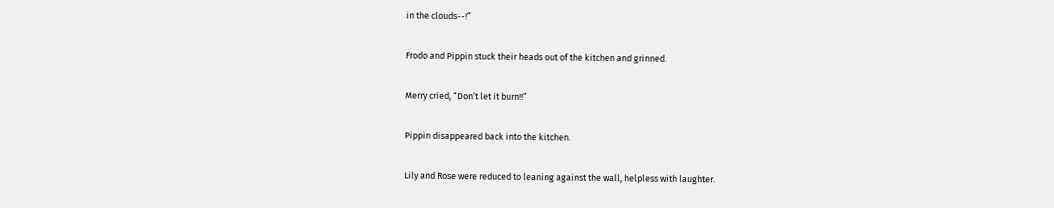in the clouds--!”

Frodo and Pippin stuck their heads out of the kitchen and grinned.

Merry cried, “Don’t let it burn!!”

Pippin disappeared back into the kitchen.

Lily and Rose were reduced to leaning against the wall, helpless with laughter.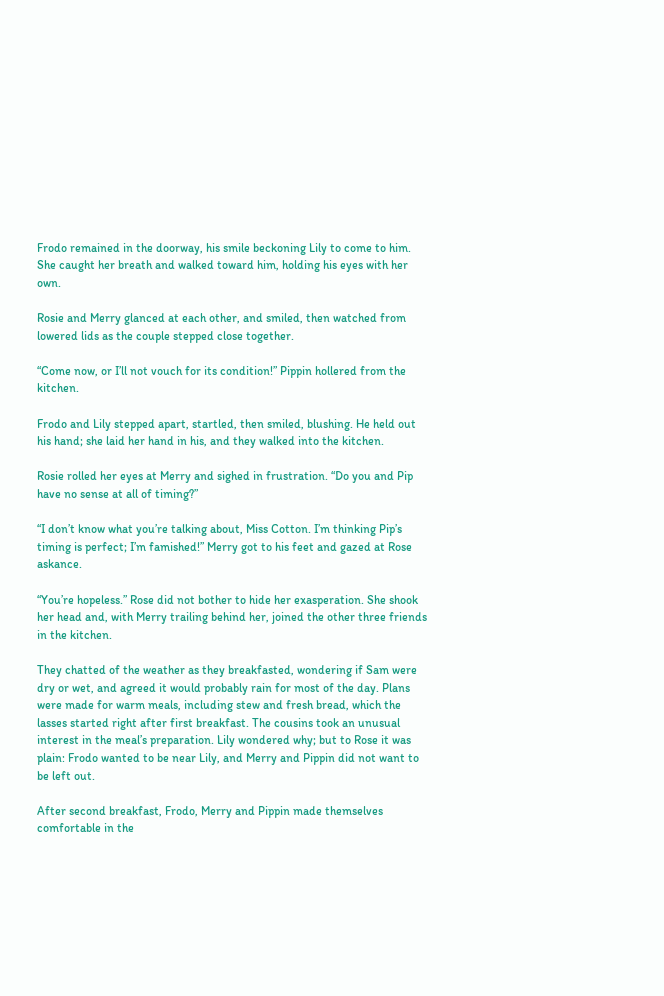Frodo remained in the doorway, his smile beckoning Lily to come to him. She caught her breath and walked toward him, holding his eyes with her own.

Rosie and Merry glanced at each other, and smiled, then watched from lowered lids as the couple stepped close together.

“Come now, or I’ll not vouch for its condition!” Pippin hollered from the kitchen.

Frodo and Lily stepped apart, startled, then smiled, blushing. He held out his hand; she laid her hand in his, and they walked into the kitchen.

Rosie rolled her eyes at Merry and sighed in frustration. “Do you and Pip have no sense at all of timing?”

“I don’t know what you’re talking about, Miss Cotton. I’m thinking Pip’s timing is perfect; I’m famished!” Merry got to his feet and gazed at Rose askance.

“You’re hopeless.” Rose did not bother to hide her exasperation. She shook her head and, with Merry trailing behind her, joined the other three friends in the kitchen.

They chatted of the weather as they breakfasted, wondering if Sam were dry or wet, and agreed it would probably rain for most of the day. Plans were made for warm meals, including stew and fresh bread, which the lasses started right after first breakfast. The cousins took an unusual interest in the meal’s preparation. Lily wondered why; but to Rose it was plain: Frodo wanted to be near Lily, and Merry and Pippin did not want to be left out.

After second breakfast, Frodo, Merry and Pippin made themselves comfortable in the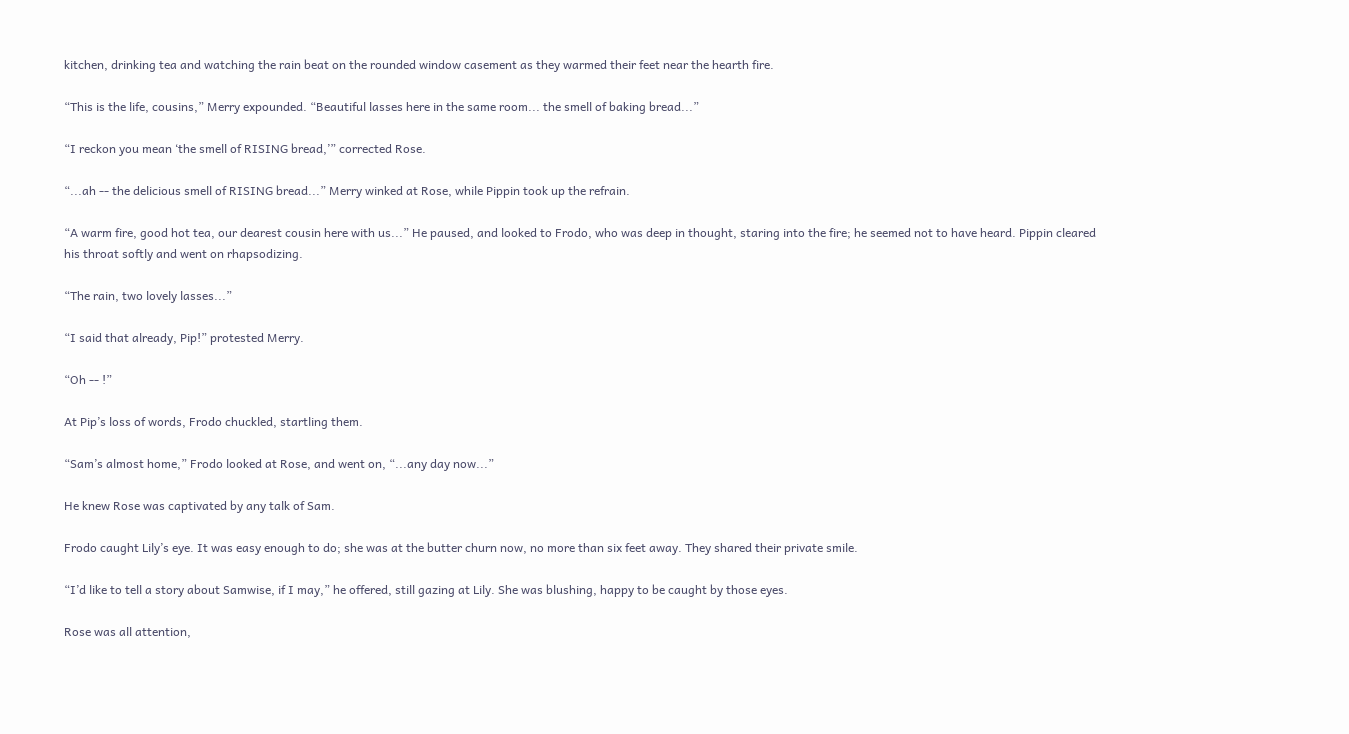kitchen, drinking tea and watching the rain beat on the rounded window casement as they warmed their feet near the hearth fire.

“This is the life, cousins,” Merry expounded. “Beautiful lasses here in the same room... the smell of baking bread...”

“I reckon you mean ‘the smell of RISING bread,’” corrected Rose.

“...ah -- the delicious smell of RISING bread...” Merry winked at Rose, while Pippin took up the refrain.

“A warm fire, good hot tea, our dearest cousin here with us...” He paused, and looked to Frodo, who was deep in thought, staring into the fire; he seemed not to have heard. Pippin cleared his throat softly and went on rhapsodizing.

“The rain, two lovely lasses...”

“I said that already, Pip!” protested Merry.

“Oh -- !”

At Pip’s loss of words, Frodo chuckled, startling them.

“Sam’s almost home,” Frodo looked at Rose, and went on, “...any day now...”

He knew Rose was captivated by any talk of Sam.

Frodo caught Lily’s eye. It was easy enough to do; she was at the butter churn now, no more than six feet away. They shared their private smile.

“I’d like to tell a story about Samwise, if I may,” he offered, still gazing at Lily. She was blushing, happy to be caught by those eyes.

Rose was all attention,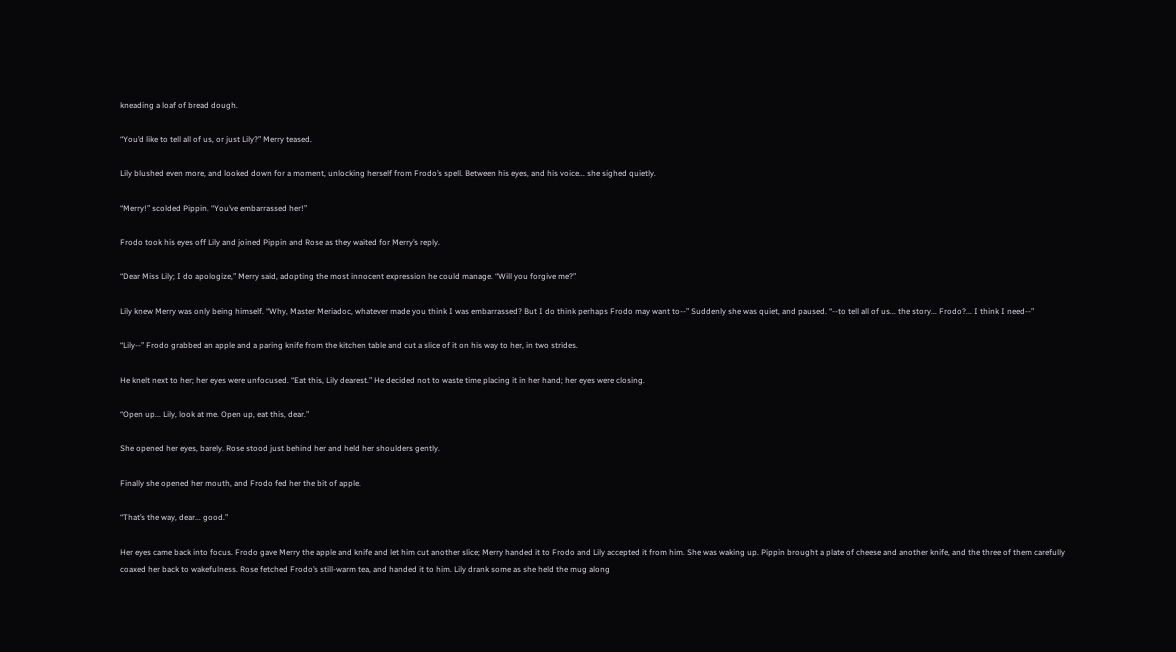kneading a loaf of bread dough.

“You’d like to tell all of us, or just Lily?” Merry teased.

Lily blushed even more, and looked down for a moment, unlocking herself from Frodo’s spell. Between his eyes, and his voice... she sighed quietly.

“Merry!” scolded Pippin. “You’ve embarrassed her!”

Frodo took his eyes off Lily and joined Pippin and Rose as they waited for Merry’s reply.

“Dear Miss Lily; I do apologize,” Merry said, adopting the most innocent expression he could manage. “Will you forgive me?”

Lily knew Merry was only being himself. “Why, Master Meriadoc, whatever made you think I was embarrassed? But I do think perhaps Frodo may want to--” Suddenly she was quiet, and paused. “--to tell all of us... the story... Frodo?... I think I need--”

“Lily--” Frodo grabbed an apple and a paring knife from the kitchen table and cut a slice of it on his way to her, in two strides.

He knelt next to her; her eyes were unfocused. “Eat this, Lily dearest.” He decided not to waste time placing it in her hand; her eyes were closing.

“Open up... Lily, look at me. Open up, eat this, dear.”

She opened her eyes, barely. Rose stood just behind her and held her shoulders gently.

Finally she opened her mouth, and Frodo fed her the bit of apple.

“That’s the way, dear... good.”

Her eyes came back into focus. Frodo gave Merry the apple and knife and let him cut another slice; Merry handed it to Frodo and Lily accepted it from him. She was waking up. Pippin brought a plate of cheese and another knife, and the three of them carefully coaxed her back to wakefulness. Rose fetched Frodo’s still-warm tea, and handed it to him. Lily drank some as she held the mug along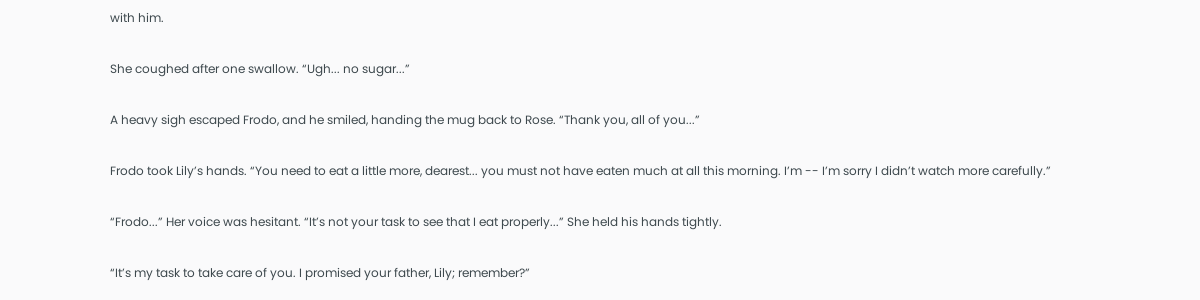with him.

She coughed after one swallow. “Ugh... no sugar...”

A heavy sigh escaped Frodo, and he smiled, handing the mug back to Rose. “Thank you, all of you...”

Frodo took Lily’s hands. “You need to eat a little more, dearest... you must not have eaten much at all this morning. I’m -- I’m sorry I didn’t watch more carefully.”

“Frodo...” Her voice was hesitant. “It’s not your task to see that I eat properly...” She held his hands tightly.

“It’s my task to take care of you. I promised your father, Lily; remember?”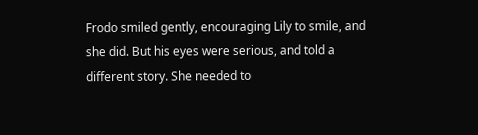Frodo smiled gently, encouraging Lily to smile, and she did. But his eyes were serious, and told a different story. She needed to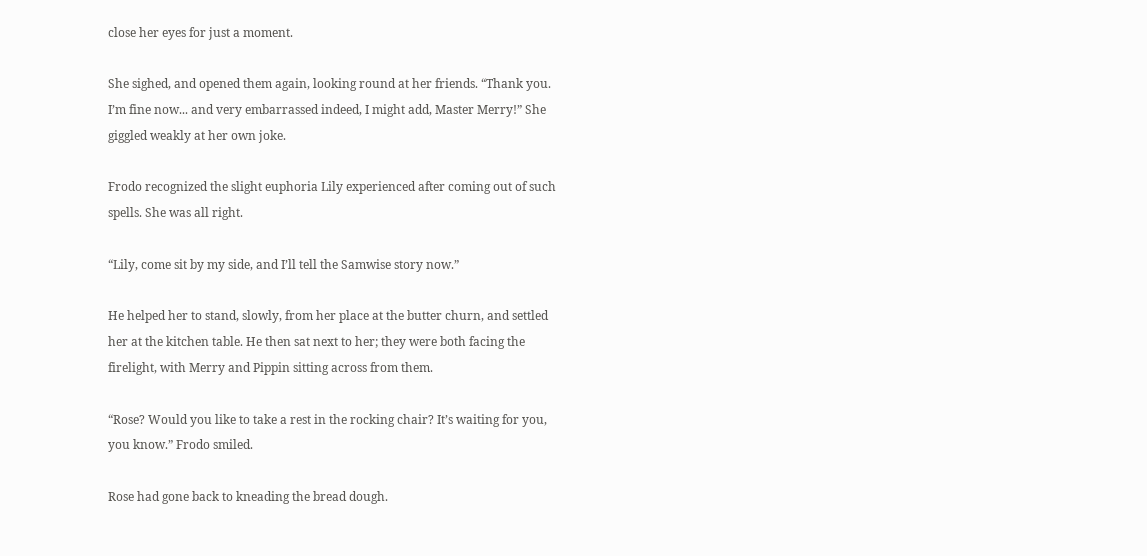close her eyes for just a moment.

She sighed, and opened them again, looking round at her friends. “Thank you. I’m fine now... and very embarrassed indeed, I might add, Master Merry!” She giggled weakly at her own joke.

Frodo recognized the slight euphoria Lily experienced after coming out of such spells. She was all right.

“Lily, come sit by my side, and I’ll tell the Samwise story now.”

He helped her to stand, slowly, from her place at the butter churn, and settled her at the kitchen table. He then sat next to her; they were both facing the firelight, with Merry and Pippin sitting across from them.

“Rose? Would you like to take a rest in the rocking chair? It’s waiting for you, you know.” Frodo smiled.

Rose had gone back to kneading the bread dough.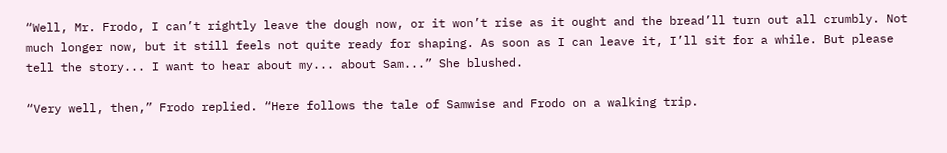“Well, Mr. Frodo, I can’t rightly leave the dough now, or it won’t rise as it ought and the bread’ll turn out all crumbly. Not much longer now, but it still feels not quite ready for shaping. As soon as I can leave it, I’ll sit for a while. But please tell the story... I want to hear about my... about Sam...” She blushed.

“Very well, then,” Frodo replied. “Here follows the tale of Samwise and Frodo on a walking trip.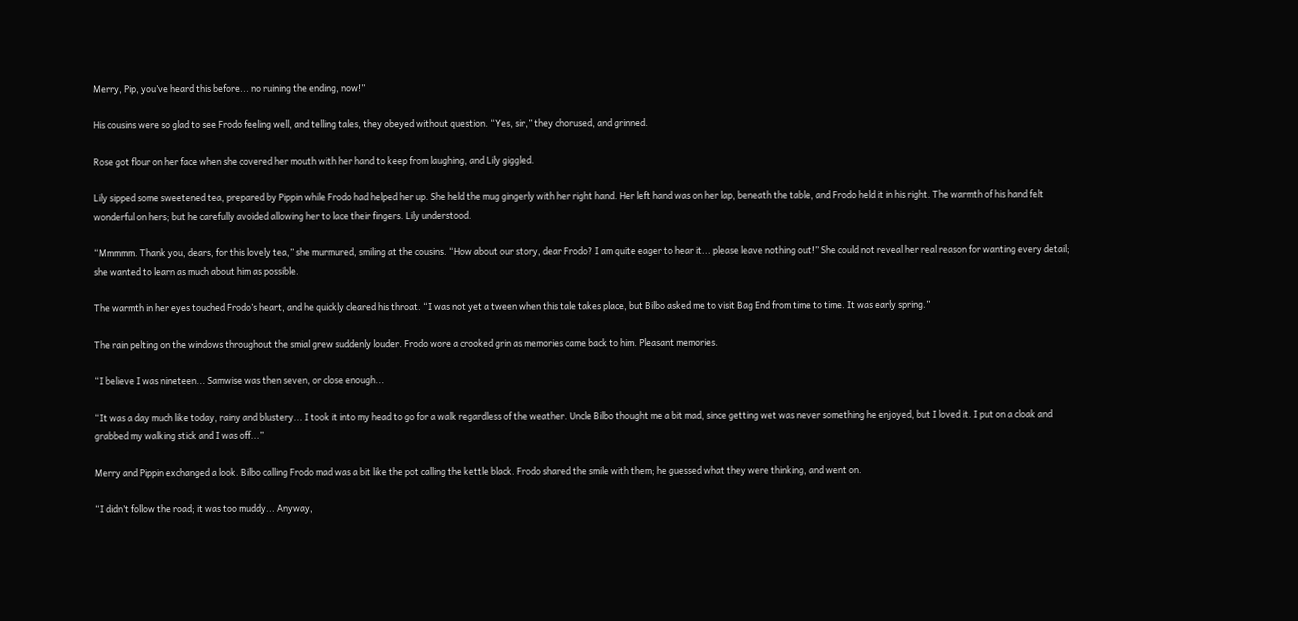Merry, Pip, you’ve heard this before... no ruining the ending, now!”

His cousins were so glad to see Frodo feeling well, and telling tales, they obeyed without question. “Yes, sir,” they chorused, and grinned.

Rose got flour on her face when she covered her mouth with her hand to keep from laughing, and Lily giggled.

Lily sipped some sweetened tea, prepared by Pippin while Frodo had helped her up. She held the mug gingerly with her right hand. Her left hand was on her lap, beneath the table, and Frodo held it in his right. The warmth of his hand felt wonderful on hers; but he carefully avoided allowing her to lace their fingers. Lily understood.

“Mmmmm. Thank you, dears, for this lovely tea,” she murmured, smiling at the cousins. “How about our story, dear Frodo? I am quite eager to hear it... please leave nothing out!” She could not reveal her real reason for wanting every detail; she wanted to learn as much about him as possible.

The warmth in her eyes touched Frodo’s heart, and he quickly cleared his throat. “I was not yet a tween when this tale takes place, but Bilbo asked me to visit Bag End from time to time. It was early spring.”

The rain pelting on the windows throughout the smial grew suddenly louder. Frodo wore a crooked grin as memories came back to him. Pleasant memories.

“I believe I was nineteen... Samwise was then seven, or close enough...

“It was a day much like today, rainy and blustery... I took it into my head to go for a walk regardless of the weather. Uncle Bilbo thought me a bit mad, since getting wet was never something he enjoyed, but I loved it. I put on a cloak and grabbed my walking stick and I was off...”

Merry and Pippin exchanged a look. Bilbo calling Frodo mad was a bit like the pot calling the kettle black. Frodo shared the smile with them; he guessed what they were thinking, and went on.

“I didn’t follow the road; it was too muddy... Anyway,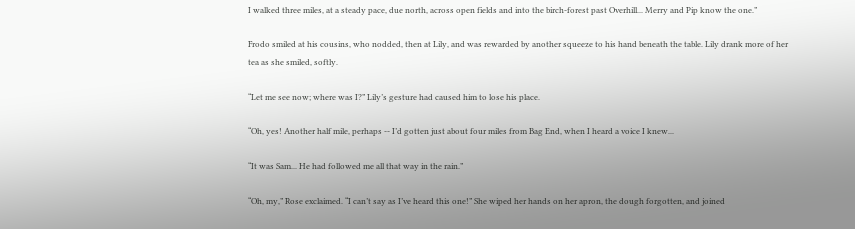I walked three miles, at a steady pace, due north, across open fields and into the birch-forest past Overhill... Merry and Pip know the one.”

Frodo smiled at his cousins, who nodded, then at Lily, and was rewarded by another squeeze to his hand beneath the table. Lily drank more of her tea as she smiled, softly.

“Let me see now; where was I?” Lily’s gesture had caused him to lose his place.

“Oh, yes! Another half mile, perhaps -- I’d gotten just about four miles from Bag End, when I heard a voice I knew...

“It was Sam... He had followed me all that way in the rain.”

“Oh, my,” Rose exclaimed. “I can’t say as I’ve heard this one!” She wiped her hands on her apron, the dough forgotten, and joined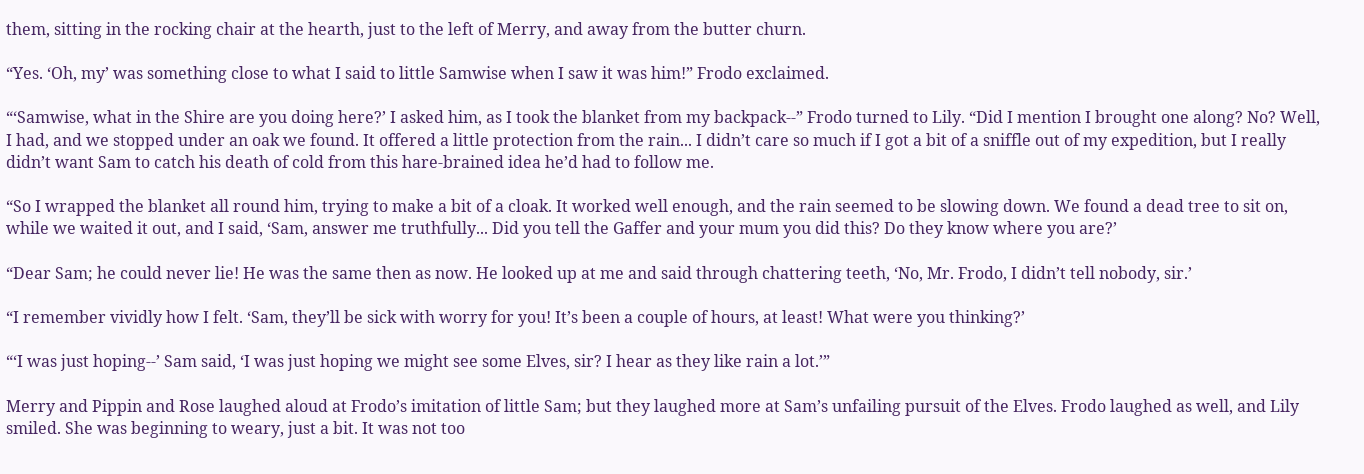them, sitting in the rocking chair at the hearth, just to the left of Merry, and away from the butter churn.

“Yes. ‘Oh, my’ was something close to what I said to little Samwise when I saw it was him!” Frodo exclaimed.

“‘Samwise, what in the Shire are you doing here?’ I asked him, as I took the blanket from my backpack--” Frodo turned to Lily. “Did I mention I brought one along? No? Well, I had, and we stopped under an oak we found. It offered a little protection from the rain... I didn’t care so much if I got a bit of a sniffle out of my expedition, but I really didn’t want Sam to catch his death of cold from this hare-brained idea he’d had to follow me.

“So I wrapped the blanket all round him, trying to make a bit of a cloak. It worked well enough, and the rain seemed to be slowing down. We found a dead tree to sit on, while we waited it out, and I said, ‘Sam, answer me truthfully... Did you tell the Gaffer and your mum you did this? Do they know where you are?’

“Dear Sam; he could never lie! He was the same then as now. He looked up at me and said through chattering teeth, ‘No, Mr. Frodo, I didn’t tell nobody, sir.’

“I remember vividly how I felt. ‘Sam, they’ll be sick with worry for you! It’s been a couple of hours, at least! What were you thinking?’

“‘I was just hoping--’ Sam said, ‘I was just hoping we might see some Elves, sir? I hear as they like rain a lot.’”

Merry and Pippin and Rose laughed aloud at Frodo’s imitation of little Sam; but they laughed more at Sam’s unfailing pursuit of the Elves. Frodo laughed as well, and Lily smiled. She was beginning to weary, just a bit. It was not too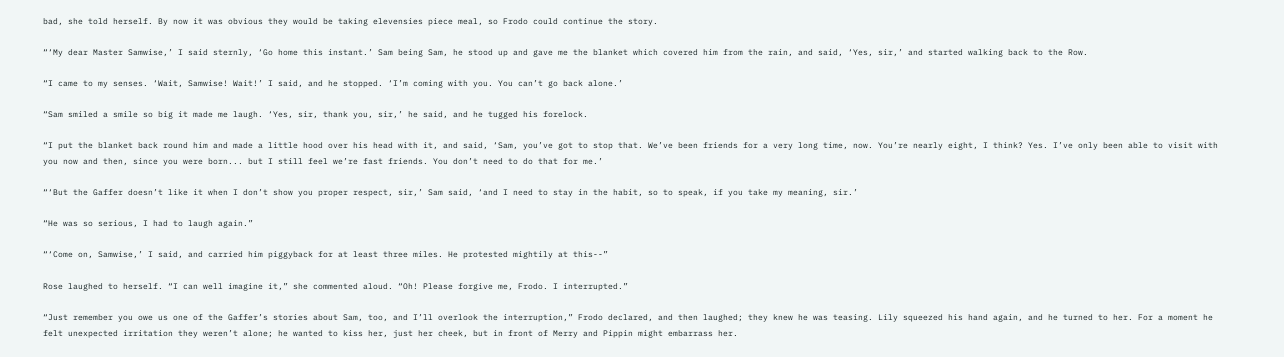bad, she told herself. By now it was obvious they would be taking elevensies piece meal, so Frodo could continue the story.

“‘My dear Master Samwise,’ I said sternly, ‘Go home this instant.’ Sam being Sam, he stood up and gave me the blanket which covered him from the rain, and said, ‘Yes, sir,’ and started walking back to the Row.

“I came to my senses. ‘Wait, Samwise! Wait!’ I said, and he stopped. ‘I’m coming with you. You can’t go back alone.’

“Sam smiled a smile so big it made me laugh. ‘Yes, sir, thank you, sir,’ he said, and he tugged his forelock.

“I put the blanket back round him and made a little hood over his head with it, and said, ‘Sam, you’ve got to stop that. We’ve been friends for a very long time, now. You’re nearly eight, I think? Yes. I’ve only been able to visit with you now and then, since you were born... but I still feel we’re fast friends. You don’t need to do that for me.’

“‘But the Gaffer doesn’t like it when I don’t show you proper respect, sir,’ Sam said, ‘and I need to stay in the habit, so to speak, if you take my meaning, sir.’

“He was so serious, I had to laugh again.”

“‘Come on, Samwise,’ I said, and carried him piggyback for at least three miles. He protested mightily at this--”

Rose laughed to herself. “I can well imagine it,” she commented aloud. “Oh! Please forgive me, Frodo. I interrupted.”

“Just remember you owe us one of the Gaffer’s stories about Sam, too, and I’ll overlook the interruption,” Frodo declared, and then laughed; they knew he was teasing. Lily squeezed his hand again, and he turned to her. For a moment he felt unexpected irritation they weren’t alone; he wanted to kiss her, just her cheek, but in front of Merry and Pippin might embarrass her.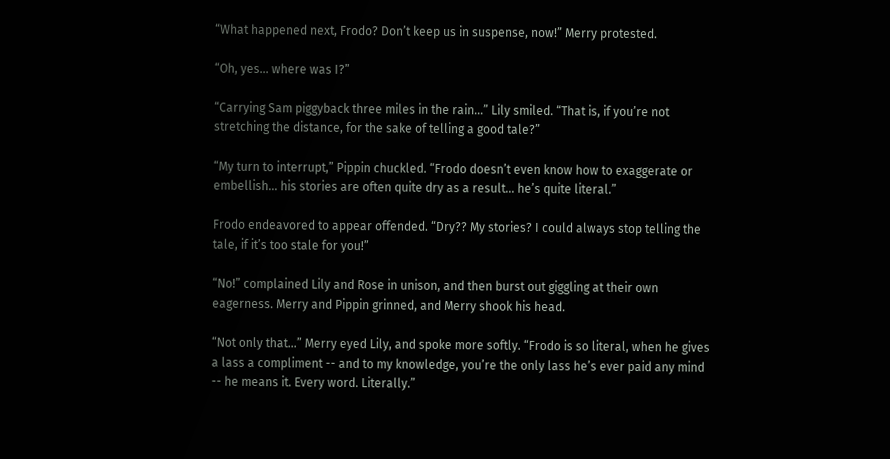“What happened next, Frodo? Don’t keep us in suspense, now!” Merry protested.

“Oh, yes... where was I?”

“Carrying Sam piggyback three miles in the rain...” Lily smiled. “That is, if you’re not stretching the distance, for the sake of telling a good tale?”

“My turn to interrupt,” Pippin chuckled. “Frodo doesn’t even know how to exaggerate or embellish... his stories are often quite dry as a result... he’s quite literal.”

Frodo endeavored to appear offended. “Dry?? My stories? I could always stop telling the tale, if it’s too stale for you!”

“No!” complained Lily and Rose in unison, and then burst out giggling at their own eagerness. Merry and Pippin grinned, and Merry shook his head.

“Not only that...” Merry eyed Lily, and spoke more softly. “Frodo is so literal, when he gives a lass a compliment -- and to my knowledge, you’re the only lass he’s ever paid any mind -- he means it. Every word. Literally.”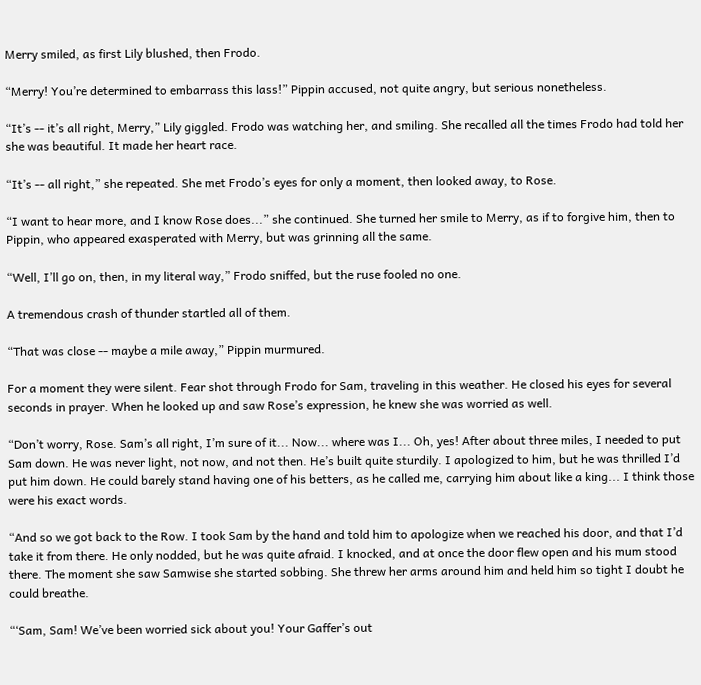Merry smiled, as first Lily blushed, then Frodo.

“Merry! You’re determined to embarrass this lass!” Pippin accused, not quite angry, but serious nonetheless.

“It’s -- it’s all right, Merry,” Lily giggled. Frodo was watching her, and smiling. She recalled all the times Frodo had told her she was beautiful. It made her heart race.

“It’s -- all right,” she repeated. She met Frodo’s eyes for only a moment, then looked away, to Rose.

“I want to hear more, and I know Rose does...” she continued. She turned her smile to Merry, as if to forgive him, then to Pippin, who appeared exasperated with Merry, but was grinning all the same.

“Well, I’ll go on, then, in my literal way,” Frodo sniffed, but the ruse fooled no one.

A tremendous crash of thunder startled all of them.

“That was close -- maybe a mile away,” Pippin murmured.

For a moment they were silent. Fear shot through Frodo for Sam, traveling in this weather. He closed his eyes for several seconds in prayer. When he looked up and saw Rose’s expression, he knew she was worried as well.

“Don’t worry, Rose. Sam’s all right, I’m sure of it... Now... where was I... Oh, yes! After about three miles, I needed to put Sam down. He was never light, not now, and not then. He’s built quite sturdily. I apologized to him, but he was thrilled I’d put him down. He could barely stand having one of his betters, as he called me, carrying him about like a king... I think those were his exact words.

“And so we got back to the Row. I took Sam by the hand and told him to apologize when we reached his door, and that I’d take it from there. He only nodded, but he was quite afraid. I knocked, and at once the door flew open and his mum stood there. The moment she saw Samwise she started sobbing. She threw her arms around him and held him so tight I doubt he could breathe.

“‘Sam, Sam! We’ve been worried sick about you! Your Gaffer’s out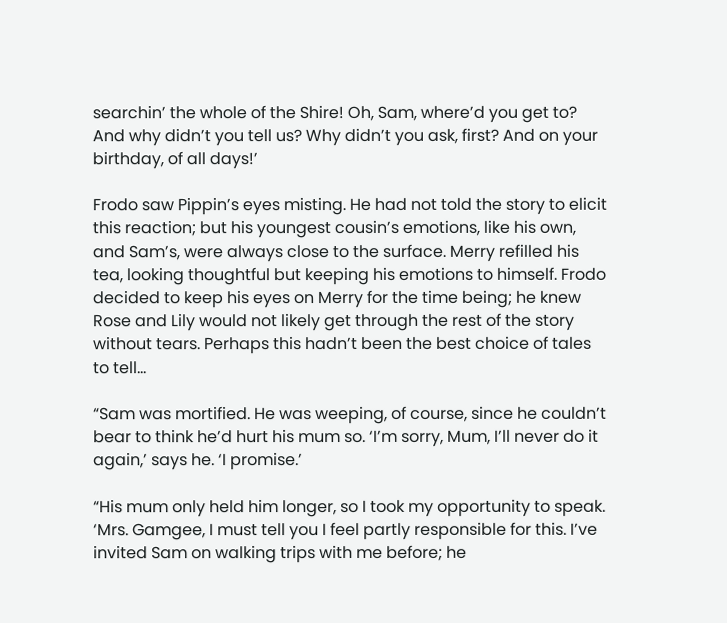searchin’ the whole of the Shire! Oh, Sam, where’d you get to? And why didn’t you tell us? Why didn’t you ask, first? And on your birthday, of all days!’

Frodo saw Pippin’s eyes misting. He had not told the story to elicit this reaction; but his youngest cousin’s emotions, like his own, and Sam’s, were always close to the surface. Merry refilled his tea, looking thoughtful but keeping his emotions to himself. Frodo decided to keep his eyes on Merry for the time being; he knew Rose and Lily would not likely get through the rest of the story without tears. Perhaps this hadn’t been the best choice of tales to tell...

“Sam was mortified. He was weeping, of course, since he couldn’t bear to think he’d hurt his mum so. ‘I’m sorry, Mum, I’ll never do it again,’ says he. ‘I promise.’

“His mum only held him longer, so I took my opportunity to speak. ‘Mrs. Gamgee, I must tell you I feel partly responsible for this. I’ve invited Sam on walking trips with me before; he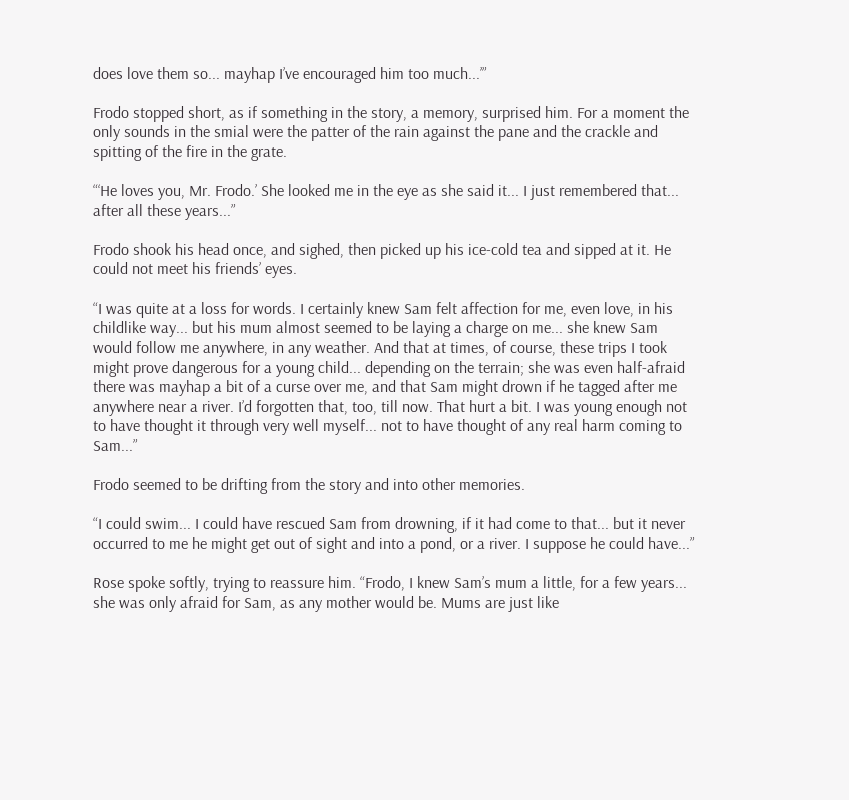does love them so... mayhap I’ve encouraged him too much...’”

Frodo stopped short, as if something in the story, a memory, surprised him. For a moment the only sounds in the smial were the patter of the rain against the pane and the crackle and spitting of the fire in the grate.

“‘He loves you, Mr. Frodo.’ She looked me in the eye as she said it... I just remembered that... after all these years...”

Frodo shook his head once, and sighed, then picked up his ice-cold tea and sipped at it. He could not meet his friends’ eyes.

“I was quite at a loss for words. I certainly knew Sam felt affection for me, even love, in his childlike way... but his mum almost seemed to be laying a charge on me... she knew Sam would follow me anywhere, in any weather. And that at times, of course, these trips I took might prove dangerous for a young child... depending on the terrain; she was even half-afraid there was mayhap a bit of a curse over me, and that Sam might drown if he tagged after me anywhere near a river. I’d forgotten that, too, till now. That hurt a bit. I was young enough not to have thought it through very well myself... not to have thought of any real harm coming to Sam...”

Frodo seemed to be drifting from the story and into other memories.

“I could swim... I could have rescued Sam from drowning, if it had come to that... but it never occurred to me he might get out of sight and into a pond, or a river. I suppose he could have...”

Rose spoke softly, trying to reassure him. “Frodo, I knew Sam’s mum a little, for a few years... she was only afraid for Sam, as any mother would be. Mums are just like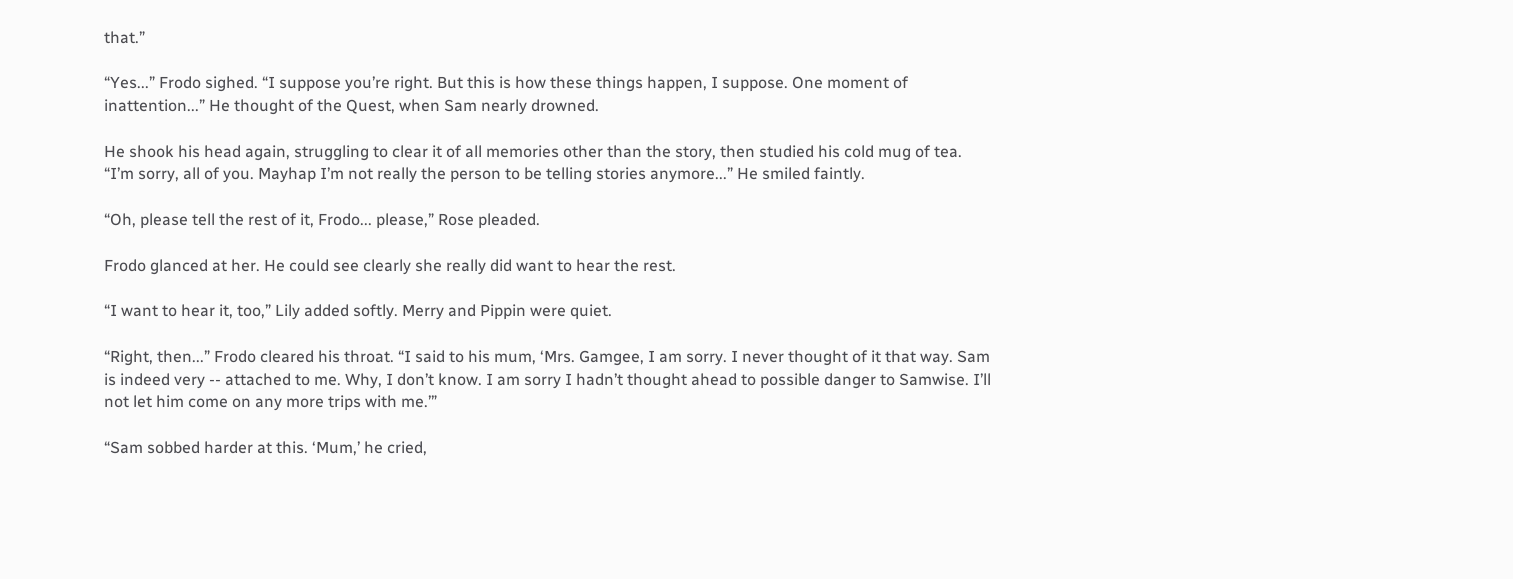that.”

“Yes...” Frodo sighed. “I suppose you’re right. But this is how these things happen, I suppose. One moment of inattention...” He thought of the Quest, when Sam nearly drowned.

He shook his head again, struggling to clear it of all memories other than the story, then studied his cold mug of tea. “I’m sorry, all of you. Mayhap I’m not really the person to be telling stories anymore...” He smiled faintly.

“Oh, please tell the rest of it, Frodo... please,” Rose pleaded.

Frodo glanced at her. He could see clearly she really did want to hear the rest.

“I want to hear it, too,” Lily added softly. Merry and Pippin were quiet.

“Right, then...” Frodo cleared his throat. “I said to his mum, ‘Mrs. Gamgee, I am sorry. I never thought of it that way. Sam is indeed very -- attached to me. Why, I don’t know. I am sorry I hadn’t thought ahead to possible danger to Samwise. I’ll not let him come on any more trips with me.’”

“Sam sobbed harder at this. ‘Mum,’ he cried,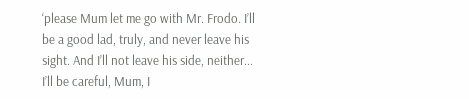‘please Mum let me go with Mr. Frodo. I’ll be a good lad, truly, and never leave his sight. And I’ll not leave his side, neither... I’ll be careful, Mum, I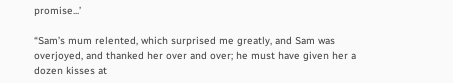promise...’

“Sam’s mum relented, which surprised me greatly, and Sam was overjoyed, and thanked her over and over; he must have given her a dozen kisses at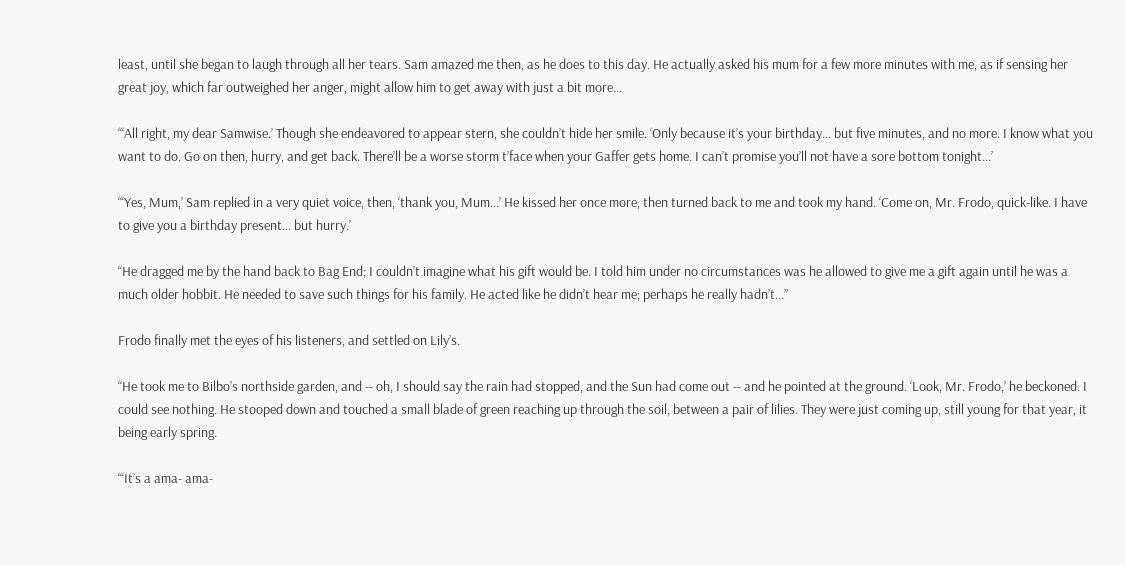least, until she began to laugh through all her tears. Sam amazed me then, as he does to this day. He actually asked his mum for a few more minutes with me, as if sensing her great joy, which far outweighed her anger, might allow him to get away with just a bit more...

“‘All right, my dear Samwise.’ Though she endeavored to appear stern, she couldn’t hide her smile. ‘Only because it’s your birthday... but five minutes, and no more. I know what you want to do. Go on then, hurry, and get back. There’ll be a worse storm t’face when your Gaffer gets home. I can’t promise you’ll not have a sore bottom tonight...’

“‘Yes, Mum,’ Sam replied in a very quiet voice, then, ‘thank you, Mum...’ He kissed her once more, then turned back to me and took my hand. ‘Come on, Mr. Frodo, quick-like. I have to give you a birthday present... but hurry.’

“He dragged me by the hand back to Bag End; I couldn’t imagine what his gift would be. I told him under no circumstances was he allowed to give me a gift again until he was a much older hobbit. He needed to save such things for his family. He acted like he didn’t hear me; perhaps he really hadn’t...”

Frodo finally met the eyes of his listeners, and settled on Lily’s.

“He took me to Bilbo’s northside garden, and -- oh, I should say the rain had stopped, and the Sun had come out -- and he pointed at the ground. ‘Look, Mr. Frodo,’ he beckoned. I could see nothing. He stooped down and touched a small blade of green reaching up through the soil, between a pair of lilies. They were just coming up, still young for that year, it being early spring.

“‘It’s a ama- ama-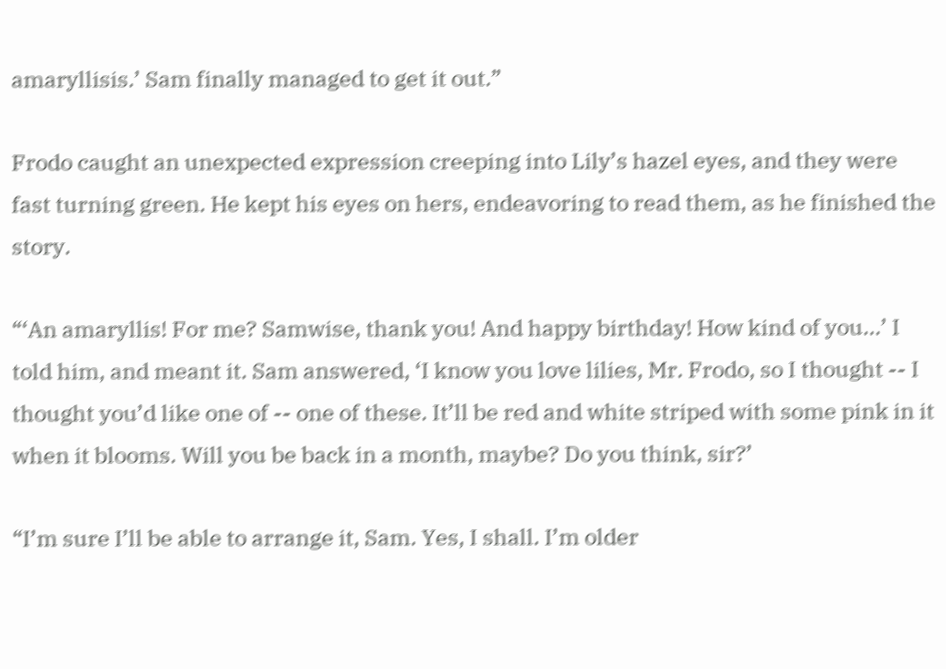amaryllisis.’ Sam finally managed to get it out.”

Frodo caught an unexpected expression creeping into Lily’s hazel eyes, and they were fast turning green. He kept his eyes on hers, endeavoring to read them, as he finished the story.

“‘An amaryllis! For me? Samwise, thank you! And happy birthday! How kind of you...’ I told him, and meant it. Sam answered, ‘I know you love lilies, Mr. Frodo, so I thought -- I thought you’d like one of -- one of these. It’ll be red and white striped with some pink in it when it blooms. Will you be back in a month, maybe? Do you think, sir?’

“I’m sure I’ll be able to arrange it, Sam. Yes, I shall. I’m older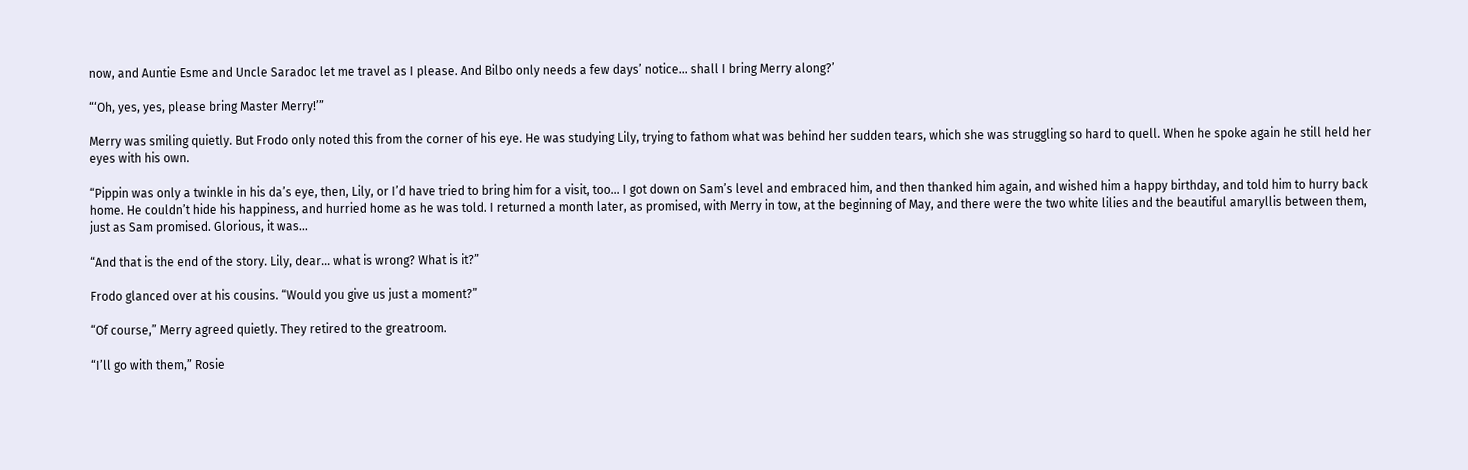now, and Auntie Esme and Uncle Saradoc let me travel as I please. And Bilbo only needs a few days’ notice... shall I bring Merry along?’

“‘Oh, yes, yes, please bring Master Merry!’”

Merry was smiling quietly. But Frodo only noted this from the corner of his eye. He was studying Lily, trying to fathom what was behind her sudden tears, which she was struggling so hard to quell. When he spoke again he still held her eyes with his own.

“Pippin was only a twinkle in his da’s eye, then, Lily, or I’d have tried to bring him for a visit, too... I got down on Sam’s level and embraced him, and then thanked him again, and wished him a happy birthday, and told him to hurry back home. He couldn’t hide his happiness, and hurried home as he was told. I returned a month later, as promised, with Merry in tow, at the beginning of May, and there were the two white lilies and the beautiful amaryllis between them, just as Sam promised. Glorious, it was...

“And that is the end of the story. Lily, dear... what is wrong? What is it?”

Frodo glanced over at his cousins. “Would you give us just a moment?”

“Of course,” Merry agreed quietly. They retired to the greatroom.

“I’ll go with them,” Rosie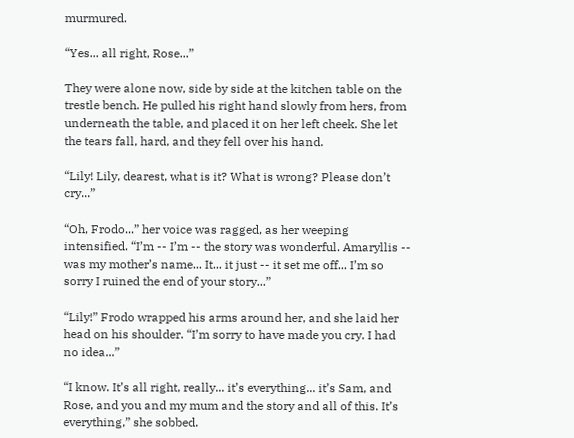murmured.

“Yes... all right, Rose...”

They were alone now, side by side at the kitchen table on the trestle bench. He pulled his right hand slowly from hers, from underneath the table, and placed it on her left cheek. She let the tears fall, hard, and they fell over his hand.

“Lily! Lily, dearest, what is it? What is wrong? Please don’t cry...”

“Oh, Frodo...” her voice was ragged, as her weeping intensified. “I’m -- I’m -- the story was wonderful. Amaryllis -- was my mother’s name... It... it just -- it set me off... I’m so sorry I ruined the end of your story...”

“Lily!” Frodo wrapped his arms around her, and she laid her head on his shoulder. “I’m sorry to have made you cry. I had no idea...”

“I know. It’s all right, really... it’s everything... it’s Sam, and Rose, and you and my mum and the story and all of this. It’s everything,” she sobbed.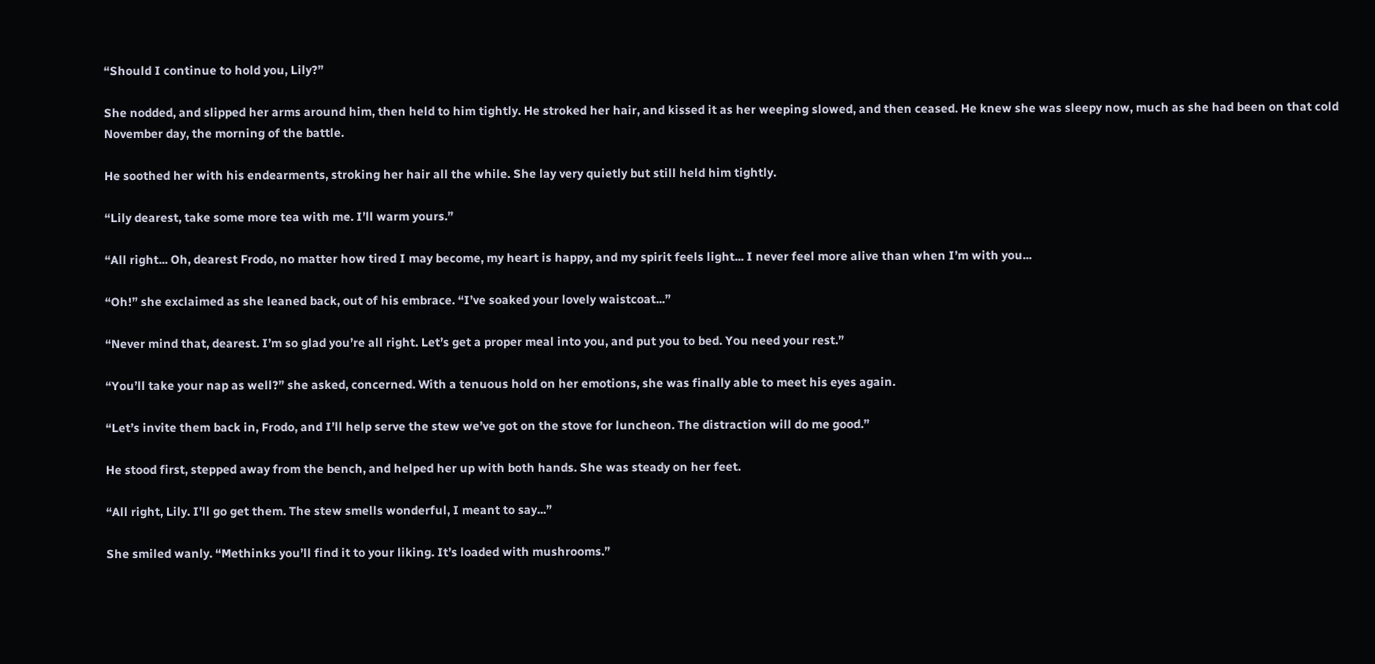“Should I continue to hold you, Lily?”

She nodded, and slipped her arms around him, then held to him tightly. He stroked her hair, and kissed it as her weeping slowed, and then ceased. He knew she was sleepy now, much as she had been on that cold November day, the morning of the battle.

He soothed her with his endearments, stroking her hair all the while. She lay very quietly but still held him tightly.

“Lily dearest, take some more tea with me. I’ll warm yours.”

“All right... Oh, dearest Frodo, no matter how tired I may become, my heart is happy, and my spirit feels light... I never feel more alive than when I’m with you...

“Oh!” she exclaimed as she leaned back, out of his embrace. “I’ve soaked your lovely waistcoat...”

“Never mind that, dearest. I’m so glad you’re all right. Let’s get a proper meal into you, and put you to bed. You need your rest.”

“You’ll take your nap as well?” she asked, concerned. With a tenuous hold on her emotions, she was finally able to meet his eyes again.

“Let’s invite them back in, Frodo, and I’ll help serve the stew we’ve got on the stove for luncheon. The distraction will do me good.”

He stood first, stepped away from the bench, and helped her up with both hands. She was steady on her feet.

“All right, Lily. I’ll go get them. The stew smells wonderful, I meant to say...”

She smiled wanly. “Methinks you’ll find it to your liking. It’s loaded with mushrooms.”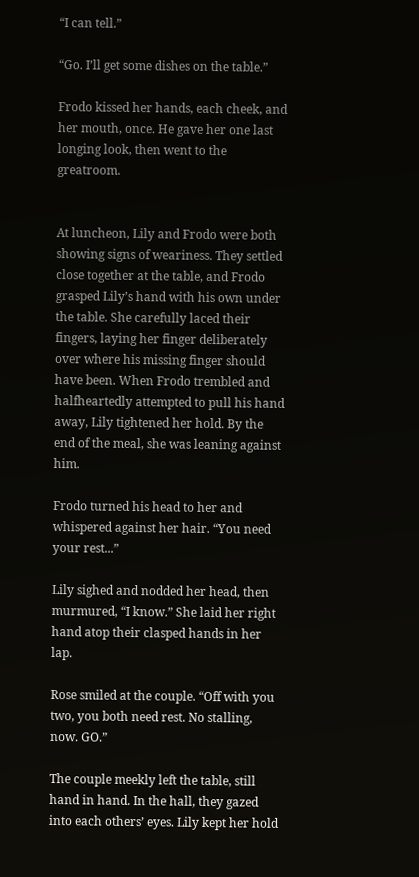“I can tell.”

“Go. I’ll get some dishes on the table.”

Frodo kissed her hands, each cheek, and her mouth, once. He gave her one last longing look, then went to the greatroom.


At luncheon, Lily and Frodo were both showing signs of weariness. They settled close together at the table, and Frodo grasped Lily’s hand with his own under the table. She carefully laced their fingers, laying her finger deliberately over where his missing finger should have been. When Frodo trembled and halfheartedly attempted to pull his hand away, Lily tightened her hold. By the end of the meal, she was leaning against him.

Frodo turned his head to her and whispered against her hair. “You need your rest...”

Lily sighed and nodded her head, then murmured, “I know.” She laid her right hand atop their clasped hands in her lap.

Rose smiled at the couple. “Off with you two, you both need rest. No stalling, now. GO.”

The couple meekly left the table, still hand in hand. In the hall, they gazed into each others’ eyes. Lily kept her hold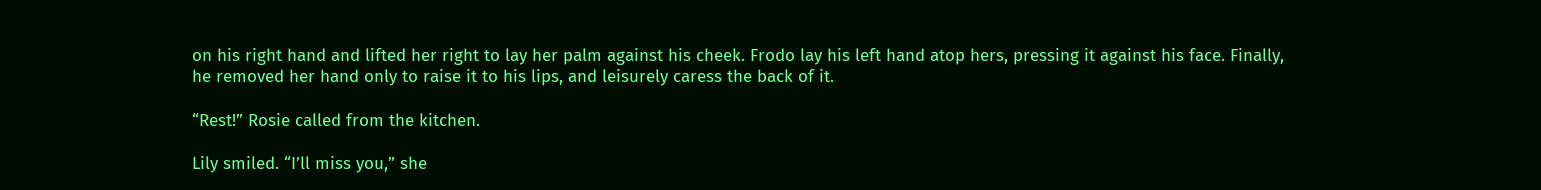on his right hand and lifted her right to lay her palm against his cheek. Frodo lay his left hand atop hers, pressing it against his face. Finally, he removed her hand only to raise it to his lips, and leisurely caress the back of it.

“Rest!” Rosie called from the kitchen.

Lily smiled. “I’ll miss you,” she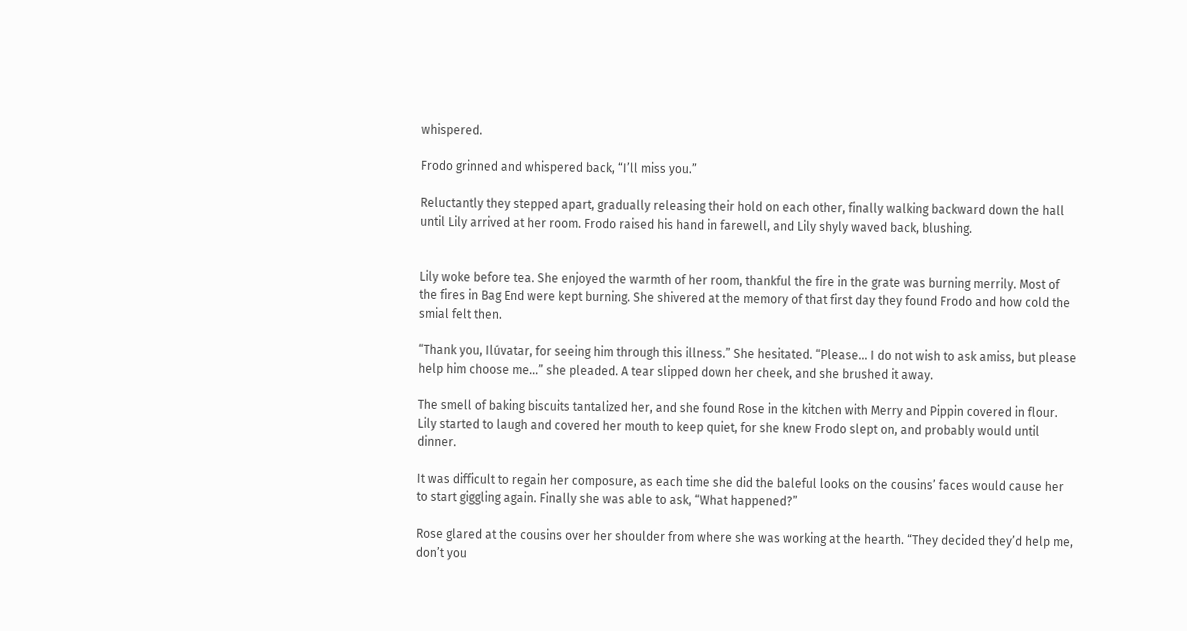whispered.

Frodo grinned and whispered back, “I’ll miss you.”

Reluctantly they stepped apart, gradually releasing their hold on each other, finally walking backward down the hall until Lily arrived at her room. Frodo raised his hand in farewell, and Lily shyly waved back, blushing.


Lily woke before tea. She enjoyed the warmth of her room, thankful the fire in the grate was burning merrily. Most of the fires in Bag End were kept burning. She shivered at the memory of that first day they found Frodo and how cold the smial felt then.

“Thank you, Ilúvatar, for seeing him through this illness.” She hesitated. “Please... I do not wish to ask amiss, but please help him choose me...” she pleaded. A tear slipped down her cheek, and she brushed it away.

The smell of baking biscuits tantalized her, and she found Rose in the kitchen with Merry and Pippin covered in flour. Lily started to laugh and covered her mouth to keep quiet, for she knew Frodo slept on, and probably would until dinner.

It was difficult to regain her composure, as each time she did the baleful looks on the cousins’ faces would cause her to start giggling again. Finally she was able to ask, “What happened?”

Rose glared at the cousins over her shoulder from where she was working at the hearth. “They decided they’d help me, don’t you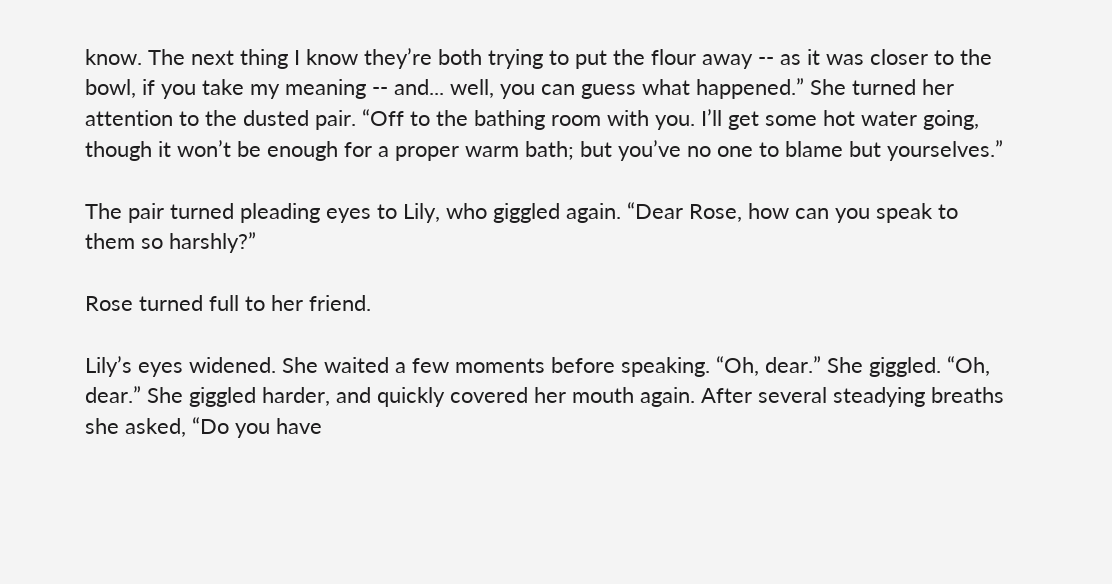know. The next thing I know they’re both trying to put the flour away -- as it was closer to the bowl, if you take my meaning -- and... well, you can guess what happened.” She turned her attention to the dusted pair. “Off to the bathing room with you. I’ll get some hot water going, though it won’t be enough for a proper warm bath; but you’ve no one to blame but yourselves.”

The pair turned pleading eyes to Lily, who giggled again. “Dear Rose, how can you speak to them so harshly?”

Rose turned full to her friend.

Lily’s eyes widened. She waited a few moments before speaking. “Oh, dear.” She giggled. “Oh, dear.” She giggled harder, and quickly covered her mouth again. After several steadying breaths she asked, “Do you have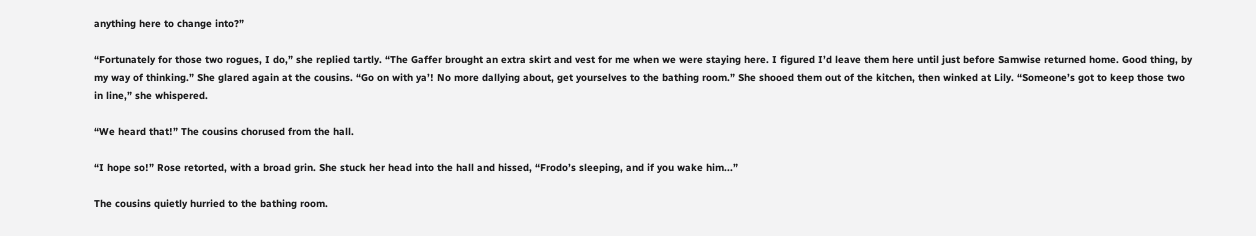anything here to change into?”

“Fortunately for those two rogues, I do,” she replied tartly. “The Gaffer brought an extra skirt and vest for me when we were staying here. I figured I’d leave them here until just before Samwise returned home. Good thing, by my way of thinking.” She glared again at the cousins. “Go on with ya’! No more dallying about, get yourselves to the bathing room.” She shooed them out of the kitchen, then winked at Lily. “Someone’s got to keep those two in line,” she whispered.

“We heard that!” The cousins chorused from the hall.

“I hope so!” Rose retorted, with a broad grin. She stuck her head into the hall and hissed, “Frodo’s sleeping, and if you wake him...”

The cousins quietly hurried to the bathing room.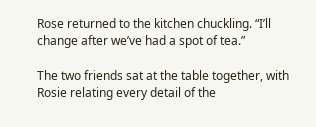Rose returned to the kitchen chuckling. “I’ll change after we’ve had a spot of tea.”

The two friends sat at the table together, with Rosie relating every detail of the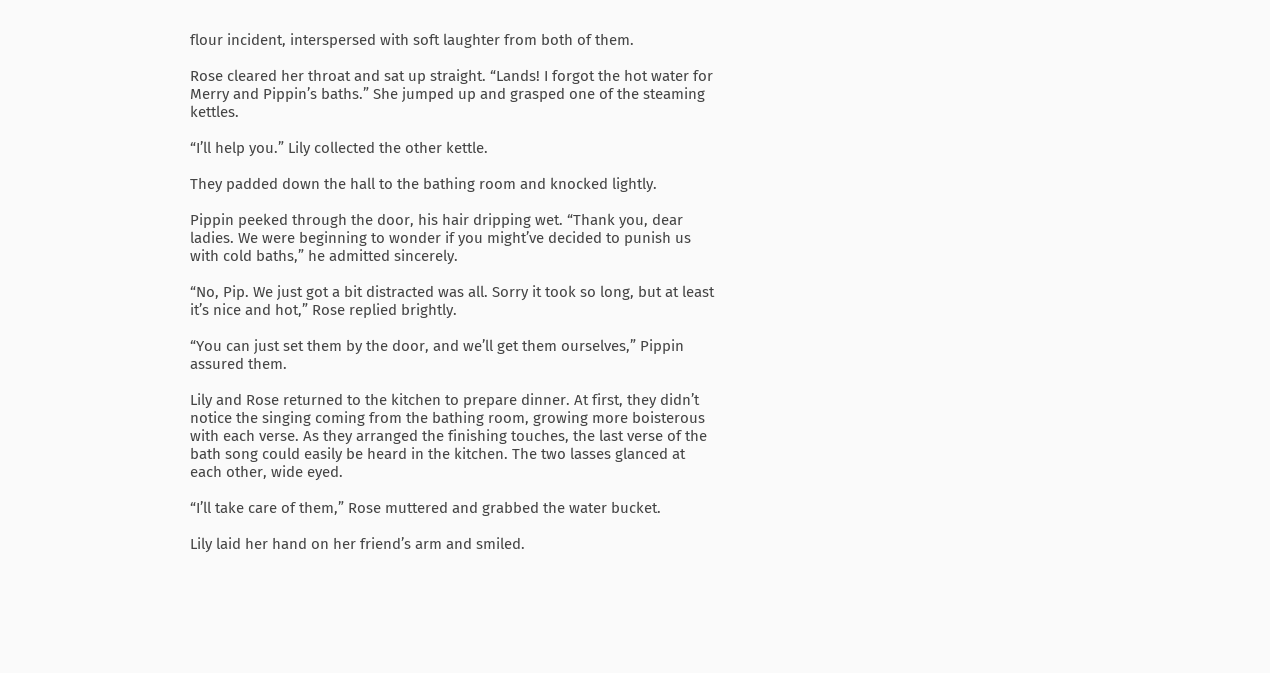flour incident, interspersed with soft laughter from both of them.

Rose cleared her throat and sat up straight. “Lands! I forgot the hot water for Merry and Pippin’s baths.” She jumped up and grasped one of the steaming kettles.

“I’ll help you.” Lily collected the other kettle.

They padded down the hall to the bathing room and knocked lightly.

Pippin peeked through the door, his hair dripping wet. “Thank you, dear ladies. We were beginning to wonder if you might’ve decided to punish us with cold baths,” he admitted sincerely.

“No, Pip. We just got a bit distracted was all. Sorry it took so long, but at least it’s nice and hot,” Rose replied brightly.

“You can just set them by the door, and we’ll get them ourselves,” Pippin assured them.

Lily and Rose returned to the kitchen to prepare dinner. At first, they didn’t notice the singing coming from the bathing room, growing more boisterous with each verse. As they arranged the finishing touches, the last verse of the bath song could easily be heard in the kitchen. The two lasses glanced at each other, wide eyed.

“I’ll take care of them,” Rose muttered and grabbed the water bucket.

Lily laid her hand on her friend’s arm and smiled.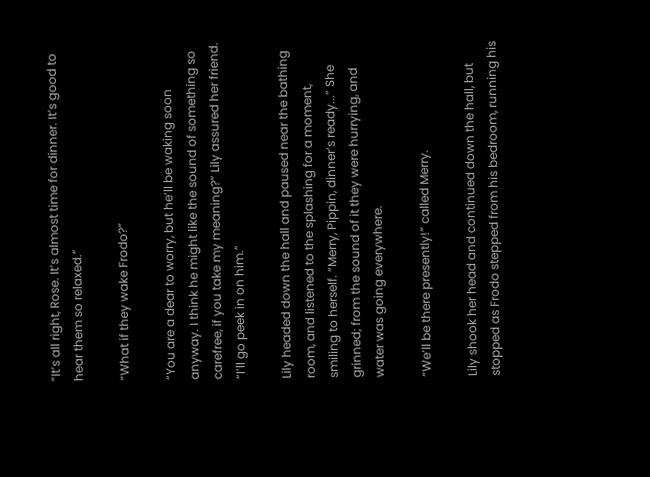“It’s all right, Rose. It’s almost time for dinner. It’s good to hear them so relaxed.”

“What if they wake Frodo?”

“You are a dear to worry, but he’ll be waking soon anyway. I think he might like the sound of something so carefree, if you take my meaning?” Lily assured her friend. “I’ll go peek in on him.”

Lily headed down the hall and paused near the bathing room, and listened to the splashing for a moment, smiling to herself. “Merry, Pippin, dinner’s ready...” She grinned; from the sound of it they were hurrying, and water was going everywhere.

“We’ll be there presently!” called Merry.

Lily shook her head and continued down the hall, but stopped as Frodo stepped from his bedroom, running his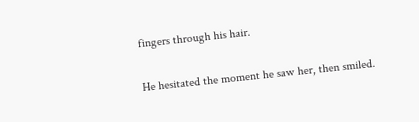fingers through his hair.

He hesitated the moment he saw her, then smiled.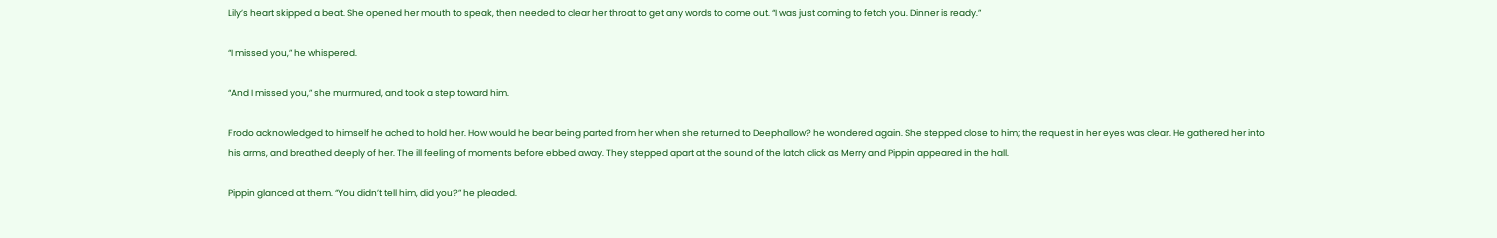Lily’s heart skipped a beat. She opened her mouth to speak, then needed to clear her throat to get any words to come out. “I was just coming to fetch you. Dinner is ready.”

“I missed you,” he whispered.

“And I missed you,” she murmured, and took a step toward him.

Frodo acknowledged to himself he ached to hold her. How would he bear being parted from her when she returned to Deephallow? he wondered again. She stepped close to him; the request in her eyes was clear. He gathered her into his arms, and breathed deeply of her. The ill feeling of moments before ebbed away. They stepped apart at the sound of the latch click as Merry and Pippin appeared in the hall.

Pippin glanced at them. “You didn’t tell him, did you?” he pleaded.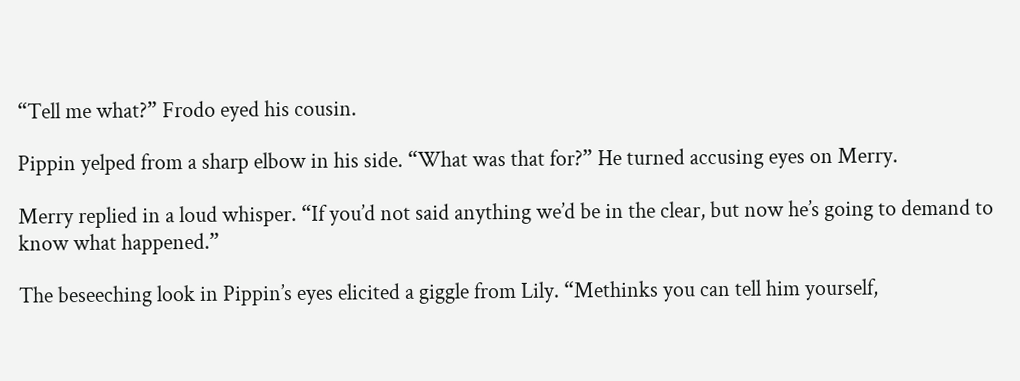“Tell me what?” Frodo eyed his cousin.

Pippin yelped from a sharp elbow in his side. “What was that for?” He turned accusing eyes on Merry.

Merry replied in a loud whisper. “If you’d not said anything we’d be in the clear, but now he’s going to demand to know what happened.”

The beseeching look in Pippin’s eyes elicited a giggle from Lily. “Methinks you can tell him yourself,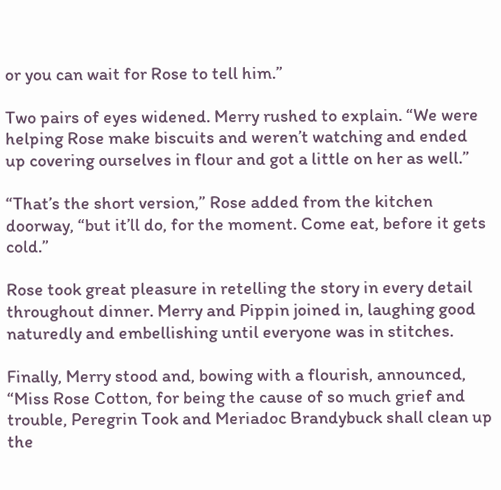or you can wait for Rose to tell him.”

Two pairs of eyes widened. Merry rushed to explain. “We were helping Rose make biscuits and weren’t watching and ended up covering ourselves in flour and got a little on her as well.”

“That’s the short version,” Rose added from the kitchen doorway, “but it’ll do, for the moment. Come eat, before it gets cold.”

Rose took great pleasure in retelling the story in every detail throughout dinner. Merry and Pippin joined in, laughing good naturedly and embellishing until everyone was in stitches.

Finally, Merry stood and, bowing with a flourish, announced, “Miss Rose Cotton, for being the cause of so much grief and trouble, Peregrin Took and Meriadoc Brandybuck shall clean up the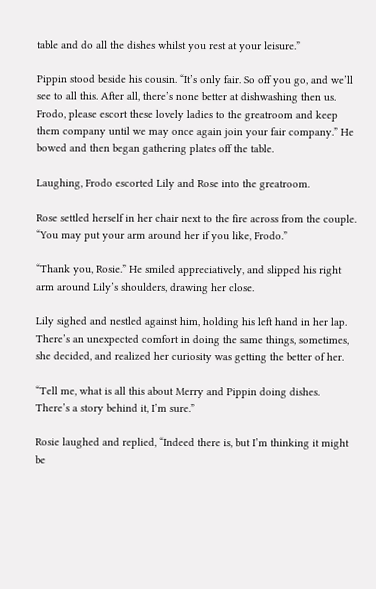table and do all the dishes whilst you rest at your leisure.”

Pippin stood beside his cousin. “It’s only fair. So off you go, and we’ll see to all this. After all, there’s none better at dishwashing then us. Frodo, please escort these lovely ladies to the greatroom and keep them company until we may once again join your fair company.” He bowed and then began gathering plates off the table.

Laughing, Frodo escorted Lily and Rose into the greatroom.

Rose settled herself in her chair next to the fire across from the couple. “You may put your arm around her if you like, Frodo.”

“Thank you, Rosie.” He smiled appreciatively, and slipped his right arm around Lily’s shoulders, drawing her close.

Lily sighed and nestled against him, holding his left hand in her lap. There’s an unexpected comfort in doing the same things, sometimes, she decided, and realized her curiosity was getting the better of her.

“Tell me, what is all this about Merry and Pippin doing dishes. There’s a story behind it, I’m sure.”

Rosie laughed and replied, “Indeed there is, but I’m thinking it might be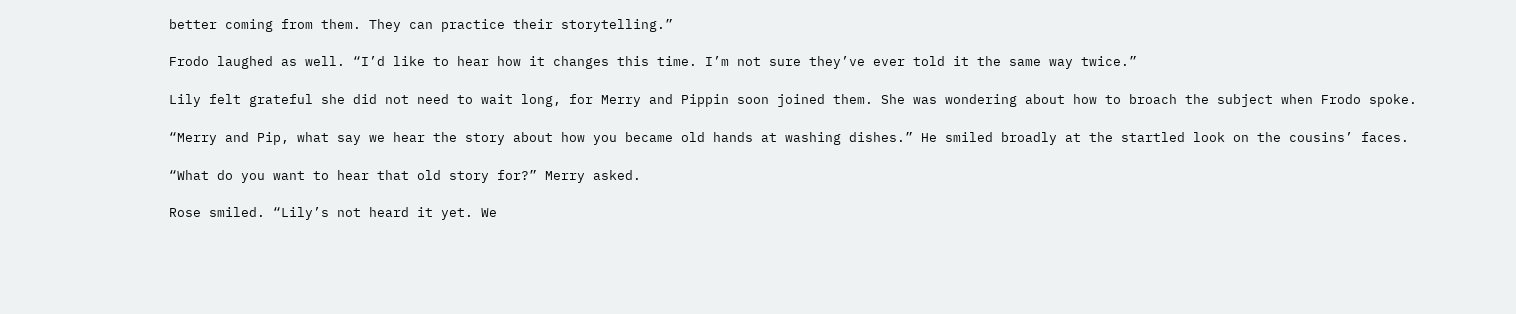better coming from them. They can practice their storytelling.”

Frodo laughed as well. “I’d like to hear how it changes this time. I’m not sure they’ve ever told it the same way twice.”

Lily felt grateful she did not need to wait long, for Merry and Pippin soon joined them. She was wondering about how to broach the subject when Frodo spoke.

“Merry and Pip, what say we hear the story about how you became old hands at washing dishes.” He smiled broadly at the startled look on the cousins’ faces.

“What do you want to hear that old story for?” Merry asked.

Rose smiled. “Lily’s not heard it yet. We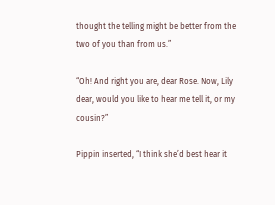thought the telling might be better from the two of you than from us.”

“Oh! And right you are, dear Rose. Now, Lily dear, would you like to hear me tell it, or my cousin?”

Pippin inserted, “I think she’d best hear it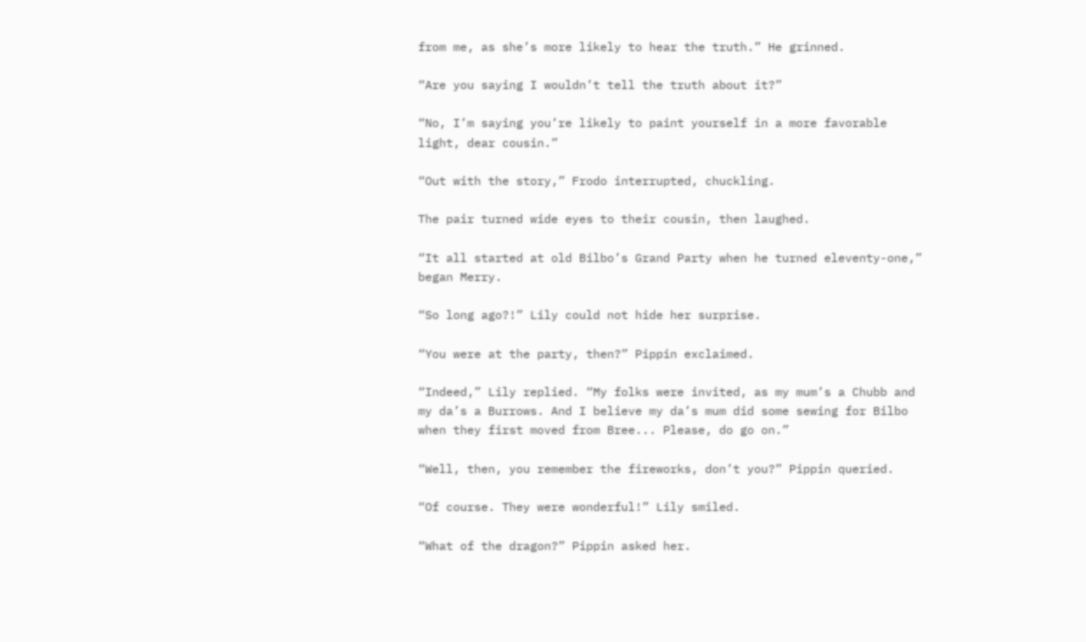from me, as she’s more likely to hear the truth.” He grinned.

“Are you saying I wouldn’t tell the truth about it?”

“No, I’m saying you’re likely to paint yourself in a more favorable light, dear cousin.”

“Out with the story,” Frodo interrupted, chuckling.

The pair turned wide eyes to their cousin, then laughed.

“It all started at old Bilbo’s Grand Party when he turned eleventy-one,” began Merry.

“So long ago?!” Lily could not hide her surprise.

“You were at the party, then?” Pippin exclaimed.

“Indeed,” Lily replied. “My folks were invited, as my mum’s a Chubb and my da’s a Burrows. And I believe my da’s mum did some sewing for Bilbo when they first moved from Bree... Please, do go on.”

“Well, then, you remember the fireworks, don’t you?” Pippin queried.

“Of course. They were wonderful!” Lily smiled.

“What of the dragon?” Pippin asked her.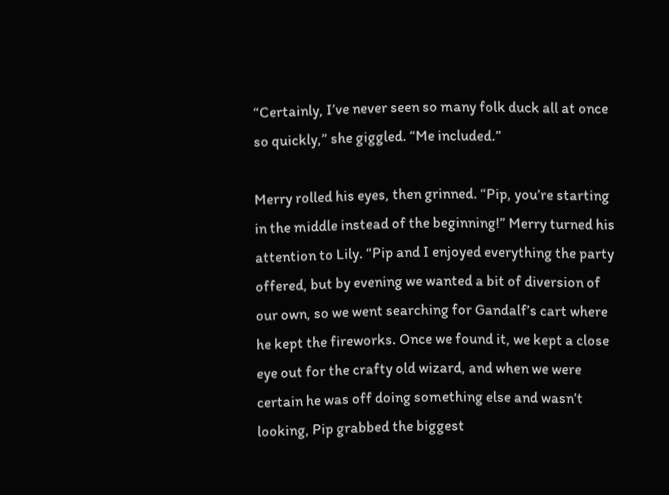“Certainly, I’ve never seen so many folk duck all at once so quickly,” she giggled. “Me included.”

Merry rolled his eyes, then grinned. “Pip, you’re starting in the middle instead of the beginning!” Merry turned his attention to Lily. “Pip and I enjoyed everything the party offered, but by evening we wanted a bit of diversion of our own, so we went searching for Gandalf’s cart where he kept the fireworks. Once we found it, we kept a close eye out for the crafty old wizard, and when we were certain he was off doing something else and wasn’t looking, Pip grabbed the biggest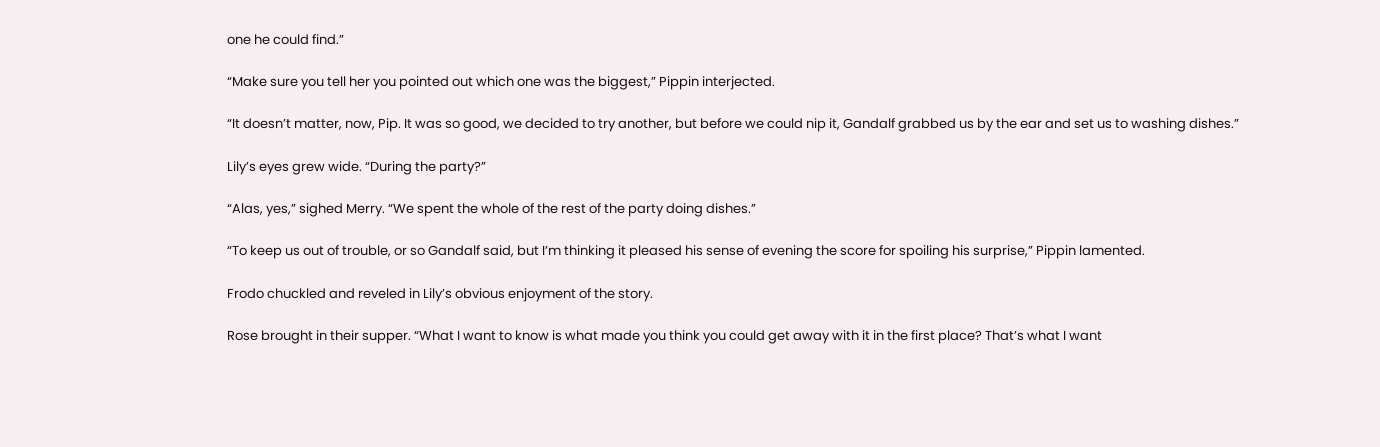one he could find.”

“Make sure you tell her you pointed out which one was the biggest,” Pippin interjected.

“It doesn’t matter, now, Pip. It was so good, we decided to try another, but before we could nip it, Gandalf grabbed us by the ear and set us to washing dishes.”

Lily’s eyes grew wide. “During the party?”

“Alas, yes,” sighed Merry. “We spent the whole of the rest of the party doing dishes.”

“To keep us out of trouble, or so Gandalf said, but I’m thinking it pleased his sense of evening the score for spoiling his surprise,” Pippin lamented.

Frodo chuckled and reveled in Lily’s obvious enjoyment of the story.

Rose brought in their supper. “What I want to know is what made you think you could get away with it in the first place? That’s what I want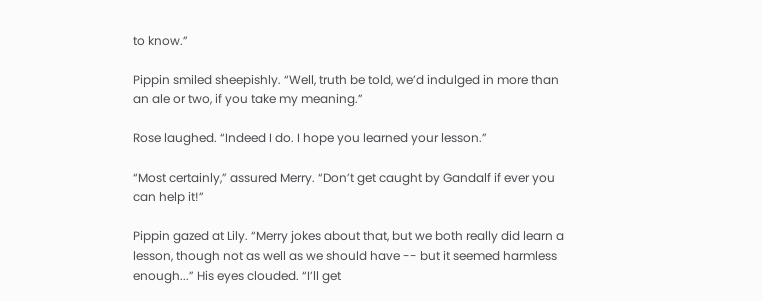to know.”

Pippin smiled sheepishly. “Well, truth be told, we’d indulged in more than an ale or two, if you take my meaning.”

Rose laughed. “Indeed I do. I hope you learned your lesson.”

“Most certainly,” assured Merry. “Don’t get caught by Gandalf if ever you can help it!”

Pippin gazed at Lily. “Merry jokes about that, but we both really did learn a lesson, though not as well as we should have -- but it seemed harmless enough...” His eyes clouded. “I’ll get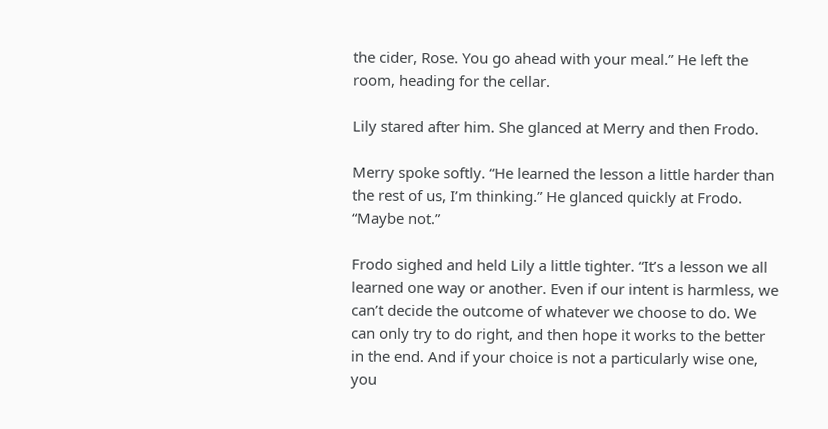the cider, Rose. You go ahead with your meal.” He left the room, heading for the cellar.

Lily stared after him. She glanced at Merry and then Frodo.

Merry spoke softly. “He learned the lesson a little harder than the rest of us, I’m thinking.” He glanced quickly at Frodo. “Maybe not.”

Frodo sighed and held Lily a little tighter. “It’s a lesson we all learned one way or another. Even if our intent is harmless, we can’t decide the outcome of whatever we choose to do. We can only try to do right, and then hope it works to the better in the end. And if your choice is not a particularly wise one, you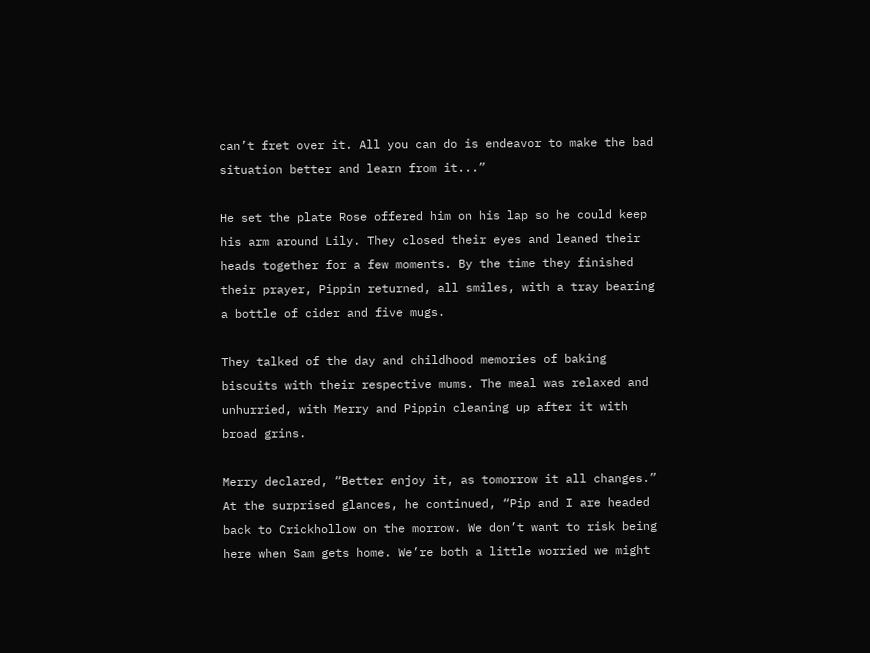can’t fret over it. All you can do is endeavor to make the bad situation better and learn from it...”

He set the plate Rose offered him on his lap so he could keep his arm around Lily. They closed their eyes and leaned their heads together for a few moments. By the time they finished their prayer, Pippin returned, all smiles, with a tray bearing a bottle of cider and five mugs.

They talked of the day and childhood memories of baking biscuits with their respective mums. The meal was relaxed and unhurried, with Merry and Pippin cleaning up after it with broad grins.

Merry declared, “Better enjoy it, as tomorrow it all changes.” At the surprised glances, he continued, “Pip and I are headed back to Crickhollow on the morrow. We don’t want to risk being here when Sam gets home. We’re both a little worried we might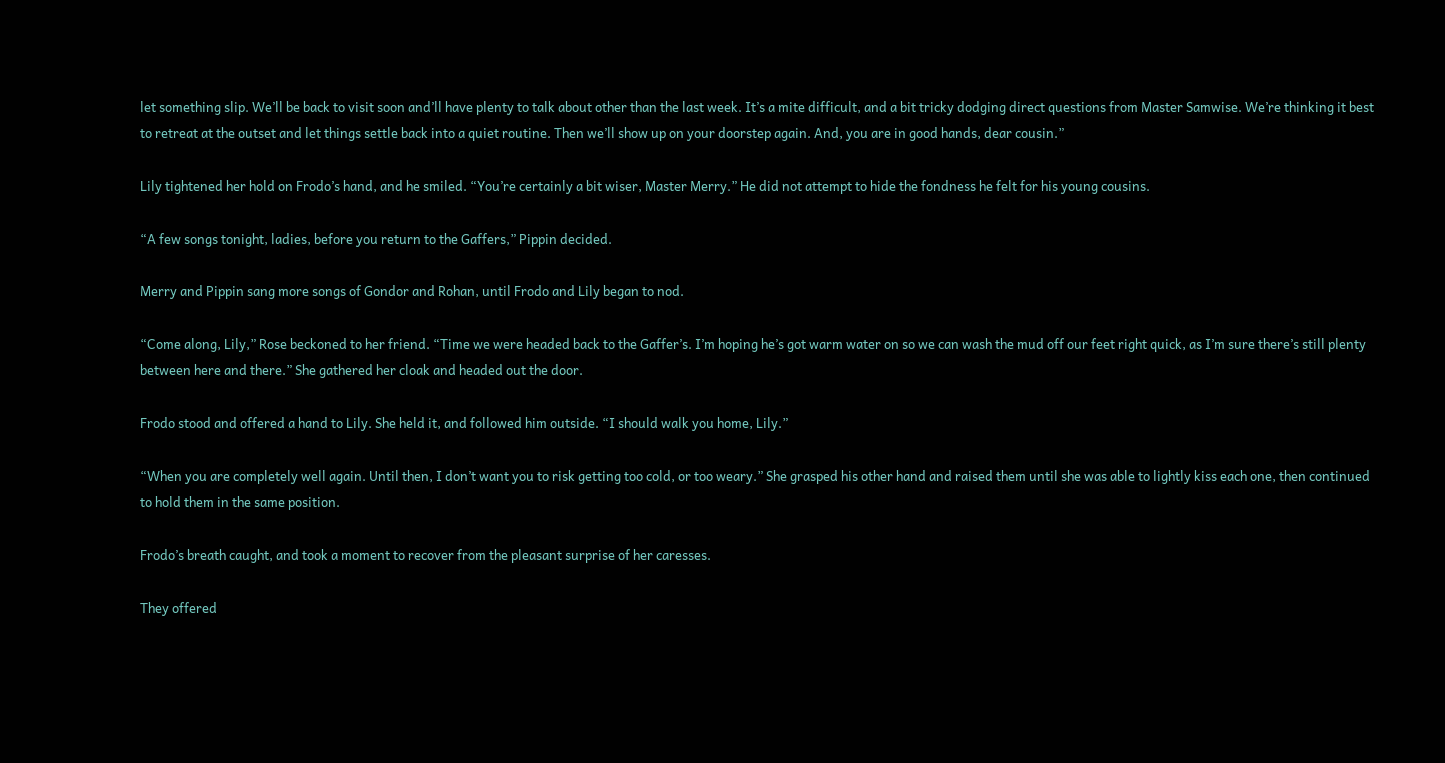let something slip. We’ll be back to visit soon and’ll have plenty to talk about other than the last week. It’s a mite difficult, and a bit tricky dodging direct questions from Master Samwise. We’re thinking it best to retreat at the outset and let things settle back into a quiet routine. Then we’ll show up on your doorstep again. And, you are in good hands, dear cousin.”

Lily tightened her hold on Frodo’s hand, and he smiled. “You’re certainly a bit wiser, Master Merry.” He did not attempt to hide the fondness he felt for his young cousins.

“A few songs tonight, ladies, before you return to the Gaffers,” Pippin decided.

Merry and Pippin sang more songs of Gondor and Rohan, until Frodo and Lily began to nod.

“Come along, Lily,” Rose beckoned to her friend. “Time we were headed back to the Gaffer’s. I’m hoping he’s got warm water on so we can wash the mud off our feet right quick, as I’m sure there’s still plenty between here and there.” She gathered her cloak and headed out the door.

Frodo stood and offered a hand to Lily. She held it, and followed him outside. “I should walk you home, Lily.”

“When you are completely well again. Until then, I don’t want you to risk getting too cold, or too weary.” She grasped his other hand and raised them until she was able to lightly kiss each one, then continued to hold them in the same position.

Frodo’s breath caught, and took a moment to recover from the pleasant surprise of her caresses.

They offered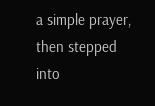a simple prayer, then stepped into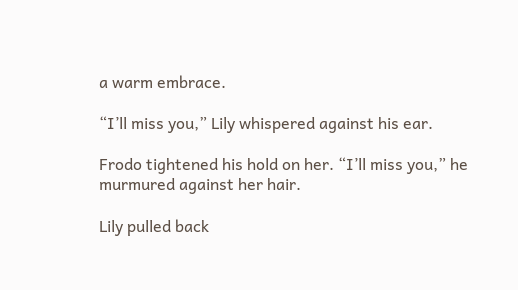a warm embrace.

“I’ll miss you,” Lily whispered against his ear.

Frodo tightened his hold on her. “I’ll miss you,” he murmured against her hair.

Lily pulled back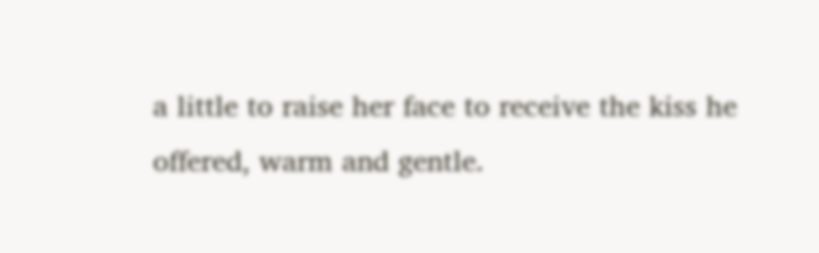a little to raise her face to receive the kiss he offered, warm and gentle.